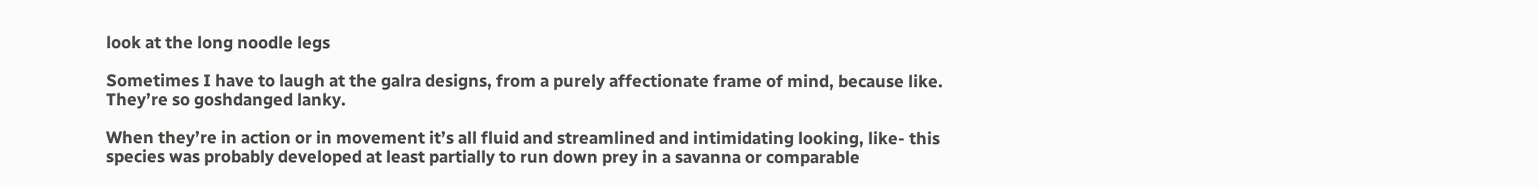look at the long noodle legs

Sometimes I have to laugh at the galra designs, from a purely affectionate frame of mind, because like. They’re so goshdanged lanky.

When they’re in action or in movement it’s all fluid and streamlined and intimidating looking, like- this species was probably developed at least partially to run down prey in a savanna or comparable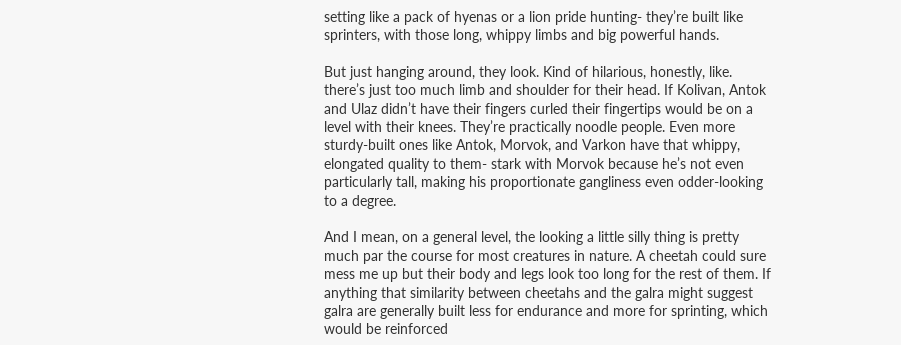setting like a pack of hyenas or a lion pride hunting- they’re built like sprinters, with those long, whippy limbs and big powerful hands.

But just hanging around, they look. Kind of hilarious, honestly, like. there’s just too much limb and shoulder for their head. If Kolivan, Antok and Ulaz didn’t have their fingers curled their fingertips would be on a level with their knees. They’re practically noodle people. Even more sturdy-built ones like Antok, Morvok, and Varkon have that whippy, elongated quality to them- stark with Morvok because he’s not even particularly tall, making his proportionate gangliness even odder-looking to a degree.

And I mean, on a general level, the looking a little silly thing is pretty much par the course for most creatures in nature. A cheetah could sure mess me up but their body and legs look too long for the rest of them. If anything that similarity between cheetahs and the galra might suggest galra are generally built less for endurance and more for sprinting, which would be reinforced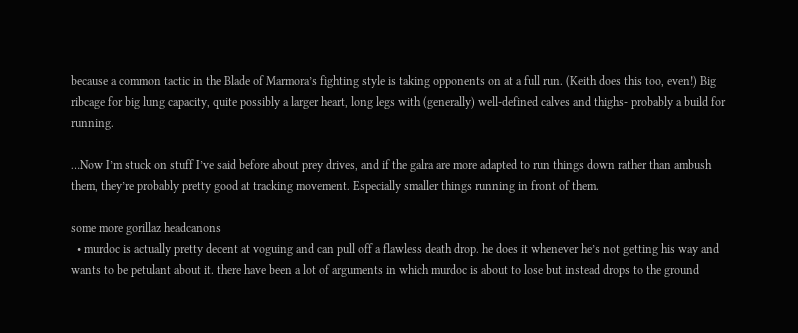because a common tactic in the Blade of Marmora’s fighting style is taking opponents on at a full run. (Keith does this too, even!) Big ribcage for big lung capacity, quite possibly a larger heart, long legs with (generally) well-defined calves and thighs- probably a build for running.

…Now I’m stuck on stuff I’ve said before about prey drives, and if the galra are more adapted to run things down rather than ambush them, they’re probably pretty good at tracking movement. Especially smaller things running in front of them.

some more gorillaz headcanons
  • murdoc is actually pretty decent at voguing and can pull off a flawless death drop. he does it whenever he’s not getting his way and wants to be petulant about it. there have been a lot of arguments in which murdoc is about to lose but instead drops to the ground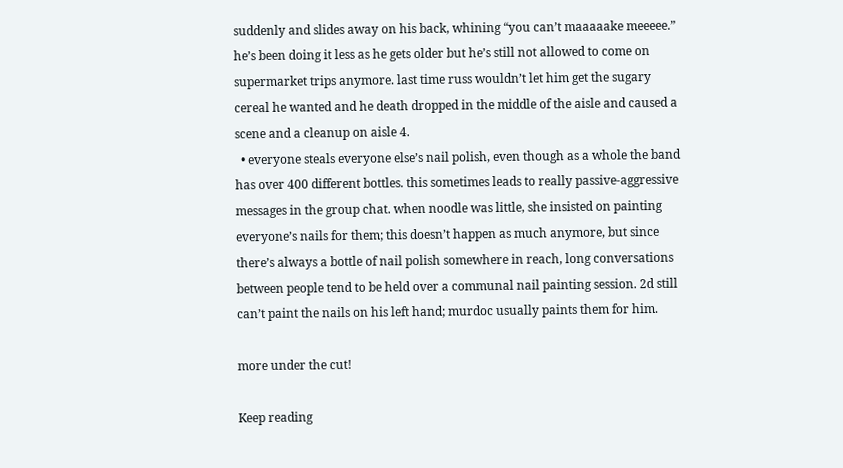suddenly and slides away on his back, whining “you can’t maaaaake meeeee.” he’s been doing it less as he gets older but he’s still not allowed to come on supermarket trips anymore. last time russ wouldn’t let him get the sugary cereal he wanted and he death dropped in the middle of the aisle and caused a scene and a cleanup on aisle 4.
  • everyone steals everyone else’s nail polish, even though as a whole the band has over 400 different bottles. this sometimes leads to really passive-aggressive messages in the group chat. when noodle was little, she insisted on painting everyone’s nails for them; this doesn’t happen as much anymore, but since there’s always a bottle of nail polish somewhere in reach, long conversations between people tend to be held over a communal nail painting session. 2d still can’t paint the nails on his left hand; murdoc usually paints them for him.

more under the cut!

Keep reading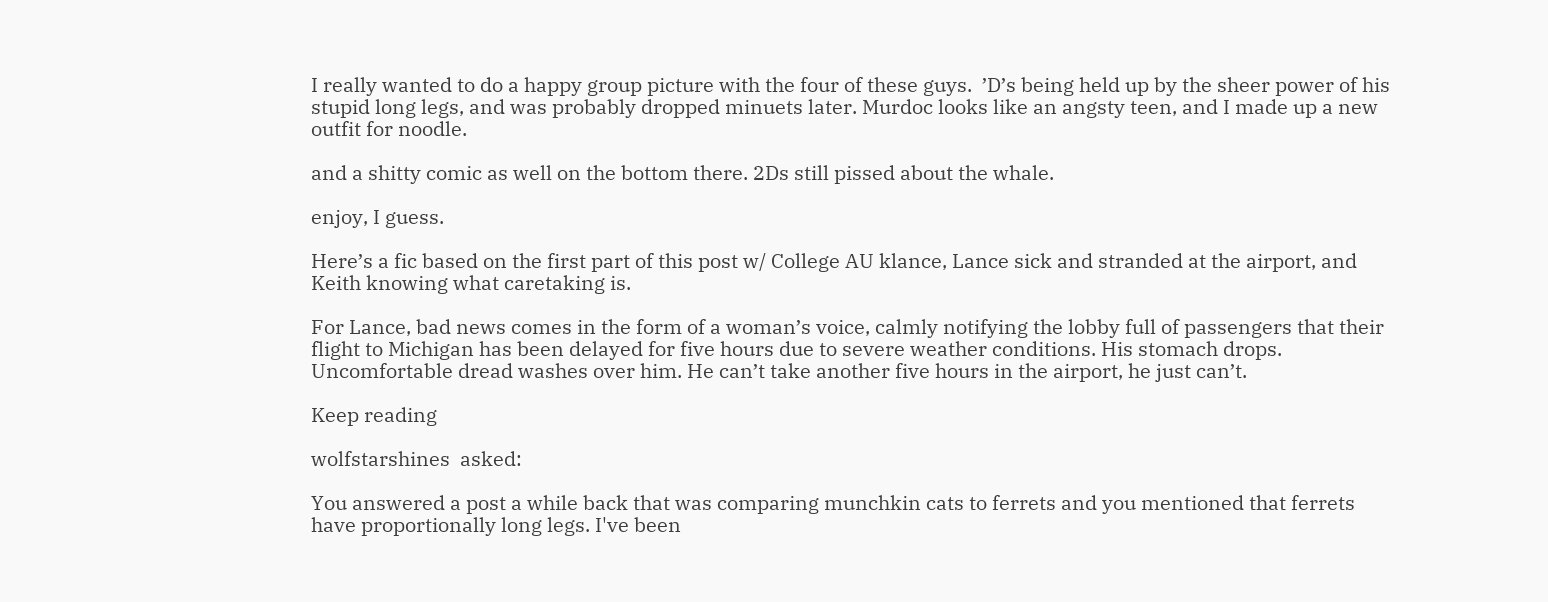I really wanted to do a happy group picture with the four of these guys.  ’D’s being held up by the sheer power of his stupid long legs, and was probably dropped minuets later. Murdoc looks like an angsty teen, and I made up a new outfit for noodle.

and a shitty comic as well on the bottom there. 2Ds still pissed about the whale.

enjoy, I guess.

Here’s a fic based on the first part of this post w/ College AU klance, Lance sick and stranded at the airport, and Keith knowing what caretaking is.

For Lance, bad news comes in the form of a woman’s voice, calmly notifying the lobby full of passengers that their flight to Michigan has been delayed for five hours due to severe weather conditions. His stomach drops. Uncomfortable dread washes over him. He can’t take another five hours in the airport, he just can’t.

Keep reading

wolfstarshines  asked:

You answered a post a while back that was comparing munchkin cats to ferrets and you mentioned that ferrets have proportionally long legs. I've been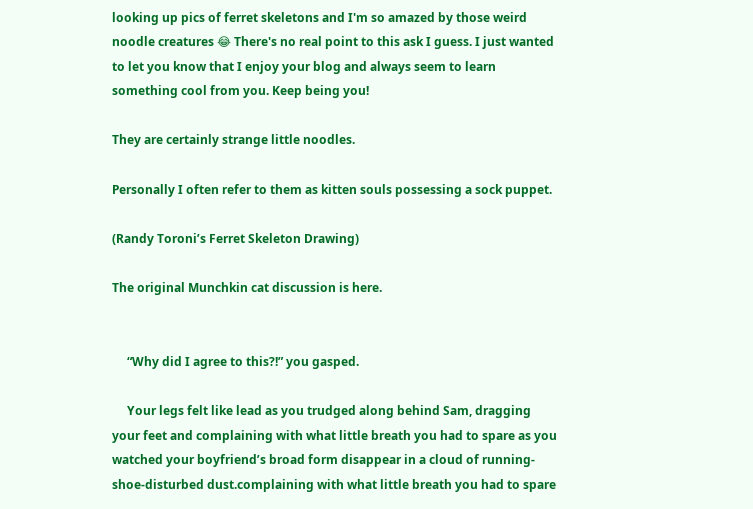looking up pics of ferret skeletons and I'm so amazed by those weird noodle creatures 😂 There's no real point to this ask I guess. I just wanted to let you know that I enjoy your blog and always seem to learn something cool from you. Keep being you!

They are certainly strange little noodles.

Personally I often refer to them as kitten souls possessing a sock puppet.

(Randy Toroni’s Ferret Skeleton Drawing)

The original Munchkin cat discussion is here.


     “Why did I agree to this?!” you gasped.

     Your legs felt like lead as you trudged along behind Sam, dragging your feet and complaining with what little breath you had to spare as you watched your boyfriend’s broad form disappear in a cloud of running-shoe-disturbed dust.complaining with what little breath you had to spare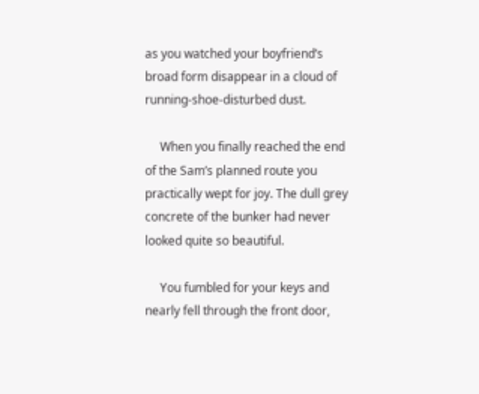as you watched your boyfriend’s broad form disappear in a cloud of running-shoe-disturbed dust.

     When you finally reached the end of the Sam’s planned route you practically wept for joy. The dull grey concrete of the bunker had never looked quite so beautiful.

     You fumbled for your keys and nearly fell through the front door,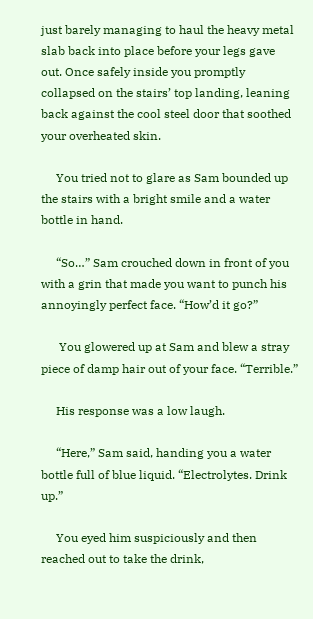just barely managing to haul the heavy metal slab back into place before your legs gave out. Once safely inside you promptly collapsed on the stairs’ top landing, leaning back against the cool steel door that soothed your overheated skin.

     You tried not to glare as Sam bounded up the stairs with a bright smile and a water bottle in hand.

     “So…” Sam crouched down in front of you with a grin that made you want to punch his annoyingly perfect face. “How’d it go?”

      You glowered up at Sam and blew a stray piece of damp hair out of your face. “Terrible.”

     His response was a low laugh.

     “Here,” Sam said, handing you a water bottle full of blue liquid. “Electrolytes. Drink up.”

     You eyed him suspiciously and then reached out to take the drink,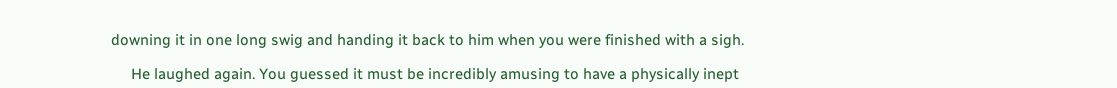downing it in one long swig and handing it back to him when you were finished with a sigh.

     He laughed again. You guessed it must be incredibly amusing to have a physically inept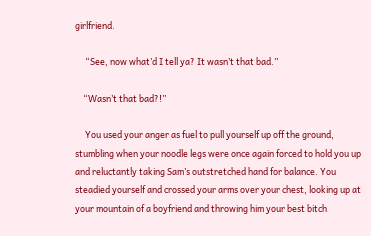girlfriend.

     “See, now what’d I tell ya? It wasn’t that bad.”

    “Wasn’t that bad?!”

     You used your anger as fuel to pull yourself up off the ground, stumbling when your noodle legs were once again forced to hold you up and reluctantly taking Sam’s outstretched hand for balance. You steadied yourself and crossed your arms over your chest, looking up at your mountain of a boyfriend and throwing him your best bitch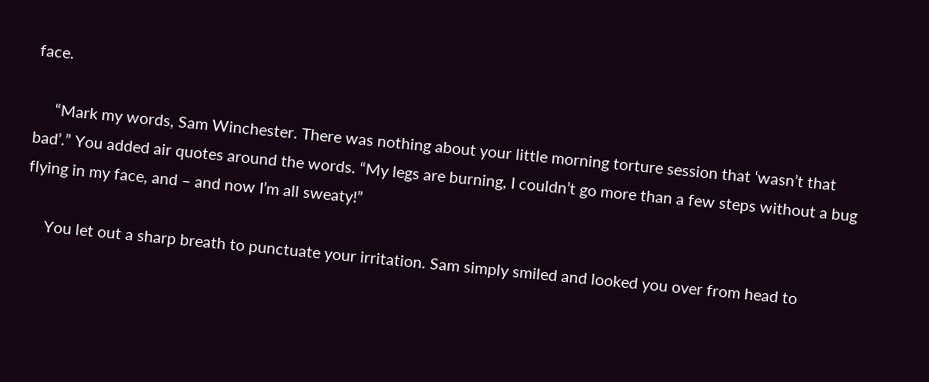face.

     “Mark my words, Sam Winchester. There was nothing about your little morning torture session that ‘wasn’t that bad’.” You added air quotes around the words. “My legs are burning, I couldn’t go more than a few steps without a bug flying in my face, and – and now I’m all sweaty!”

     You let out a sharp breath to punctuate your irritation. Sam simply smiled and looked you over from head to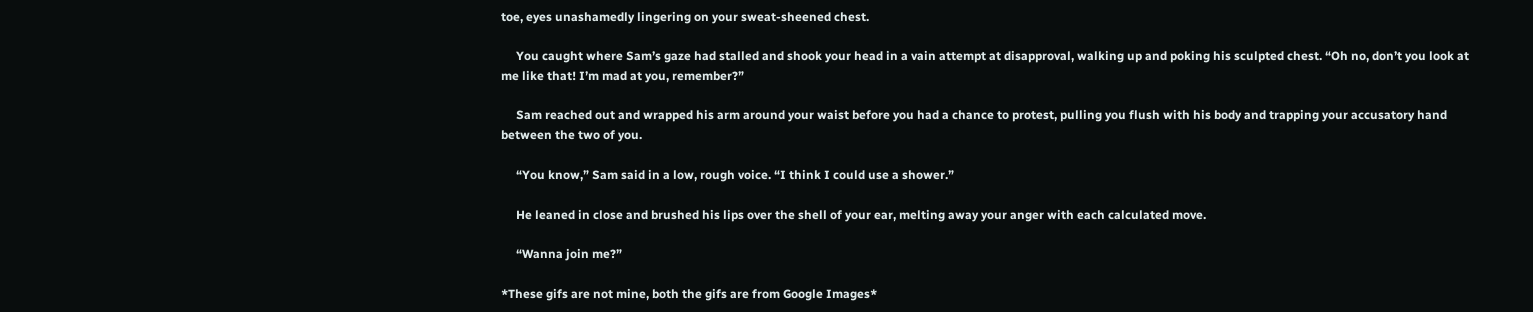toe, eyes unashamedly lingering on your sweat-sheened chest.

     You caught where Sam’s gaze had stalled and shook your head in a vain attempt at disapproval, walking up and poking his sculpted chest. “Oh no, don’t you look at me like that! I’m mad at you, remember?”

     Sam reached out and wrapped his arm around your waist before you had a chance to protest, pulling you flush with his body and trapping your accusatory hand between the two of you.

     “You know,” Sam said in a low, rough voice. “I think I could use a shower.”

     He leaned in close and brushed his lips over the shell of your ear, melting away your anger with each calculated move.

     “Wanna join me?”

*These gifs are not mine, both the gifs are from Google Images*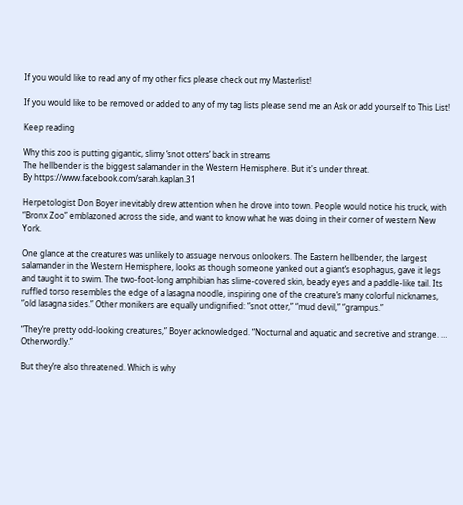If you would like to read any of my other fics please check out my Masterlist!

If you would like to be removed or added to any of my tag lists please send me an Ask or add yourself to This List!

Keep reading

Why this zoo is putting gigantic, slimy ‘snot otters’ back in streams
The hellbender is the biggest salamander in the Western Hemisphere. But it's under threat.
By https://www.facebook.com/sarah.kaplan.31

Herpetologist Don Boyer inevitably drew attention when he drove into town. People would notice his truck, with “Bronx Zoo” emblazoned across the side, and want to know what he was doing in their corner of western New York.

One glance at the creatures was unlikely to assuage nervous onlookers. The Eastern hellbender, the largest salamander in the Western Hemisphere, looks as though someone yanked out a giant’s esophagus, gave it legs and taught it to swim. The two-foot-long amphibian has slime-covered skin, beady eyes and a paddle-like tail. Its ruffled torso resembles the edge of a lasagna noodle, inspiring one of the creature’s many colorful nicknames, “old lasagna sides.” Other monikers are equally undignified: “snot otter,” “mud devil,” “grampus.”

“They’re pretty odd-looking creatures,” Boyer acknowledged. “Nocturnal and aquatic and secretive and strange. … Otherwordly.”

But they’re also threatened. Which is why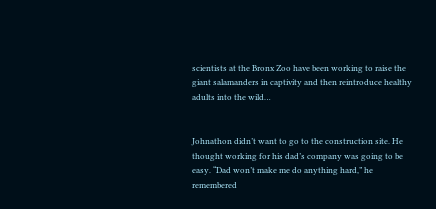scientists at the Bronx Zoo have been working to raise the giant salamanders in captivity and then reintroduce healthy adults into the wild…


Johnathon didn’t want to go to the construction site. He thought working for his dad’s company was going to be easy. “Dad won’t make me do anything hard,” he remembered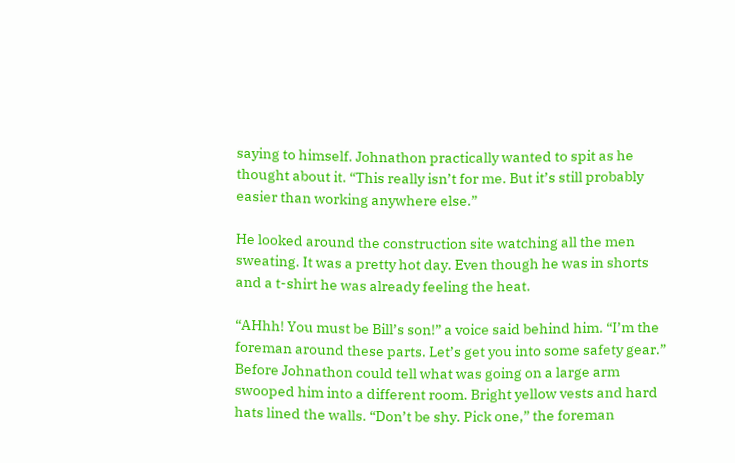saying to himself. Johnathon practically wanted to spit as he thought about it. “This really isn’t for me. But it’s still probably easier than working anywhere else.”

He looked around the construction site watching all the men sweating. It was a pretty hot day. Even though he was in shorts and a t-shirt he was already feeling the heat.

“AHhh! You must be Bill’s son!” a voice said behind him. “I’m the foreman around these parts. Let’s get you into some safety gear.” Before Johnathon could tell what was going on a large arm swooped him into a different room. Bright yellow vests and hard hats lined the walls. “Don’t be shy. Pick one,” the foreman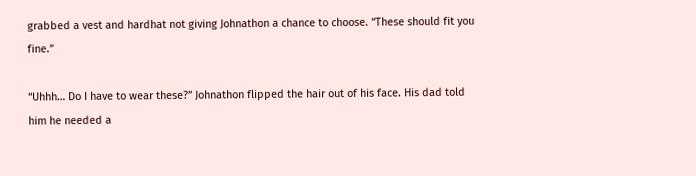grabbed a vest and hardhat not giving Johnathon a chance to choose. “These should fit you fine.”

“Uhhh… Do I have to wear these?” Johnathon flipped the hair out of his face. His dad told him he needed a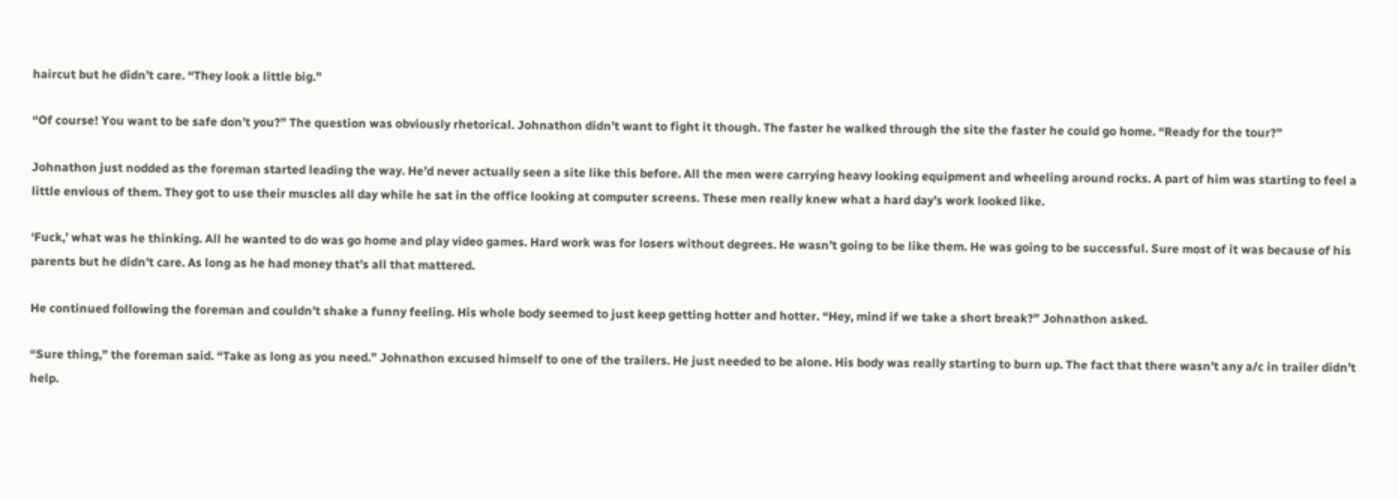haircut but he didn’t care. “They look a little big.”

“Of course! You want to be safe don’t you?” The question was obviously rhetorical. Johnathon didn’t want to fight it though. The faster he walked through the site the faster he could go home. “Ready for the tour?”

Johnathon just nodded as the foreman started leading the way. He’d never actually seen a site like this before. All the men were carrying heavy looking equipment and wheeling around rocks. A part of him was starting to feel a little envious of them. They got to use their muscles all day while he sat in the office looking at computer screens. These men really knew what a hard day’s work looked like.

‘Fuck,’ what was he thinking. All he wanted to do was go home and play video games. Hard work was for losers without degrees. He wasn’t going to be like them. He was going to be successful. Sure most of it was because of his parents but he didn’t care. As long as he had money that’s all that mattered.

He continued following the foreman and couldn’t shake a funny feeling. His whole body seemed to just keep getting hotter and hotter. “Hey, mind if we take a short break?” Johnathon asked.

“Sure thing,” the foreman said. “Take as long as you need.” Johnathon excused himself to one of the trailers. He just needed to be alone. His body was really starting to burn up. The fact that there wasn’t any a/c in trailer didn’t help.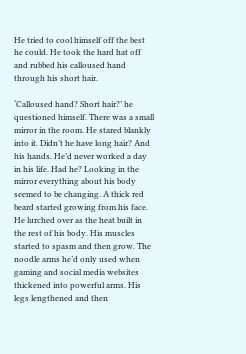He tried to cool himself off the best he could. He took the hard hat off and rubbed his calloused hand through his short hair.

‘Calloused hand? Short hair?’ he questioned himself. There was a small mirror in the room. He stared blankly into it. Didn’t he have long hair? And his hands. He’d never worked a day in his life. Had he? Looking in the mirror everything about his body seemed to be changing. A thick red beard started growing from his face. He lurched over as the heat built in the rest of his body. His muscles started to spasm and then grow. The noodle arms he’d only used when gaming and social media websites thickened into powerful arms. His legs lengthened and then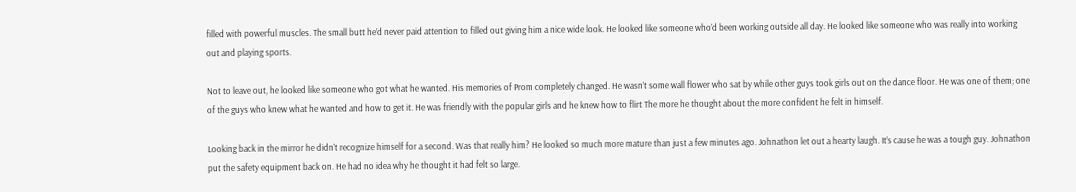filled with powerful muscles. The small butt he’d never paid attention to filled out giving him a nice wide look. He looked like someone who’d been working outside all day. He looked like someone who was really into working out and playing sports.

Not to leave out, he looked like someone who got what he wanted. His memories of Prom completely changed. He wasn’t some wall flower who sat by while other guys took girls out on the dance floor. He was one of them; one of the guys who knew what he wanted and how to get it. He was friendly with the popular girls and he knew how to flirt The more he thought about the more confident he felt in himself.

Looking back in the mirror he didn’t recognize himself for a second. Was that really him? He looked so much more mature than just a few minutes ago. Johnathon let out a hearty laugh. It’s cause he was a tough guy. Johnathon put the safety equipment back on. He had no idea why he thought it had felt so large.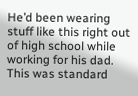He’d been wearing stuff like this right out of high school while working for his dad. This was standard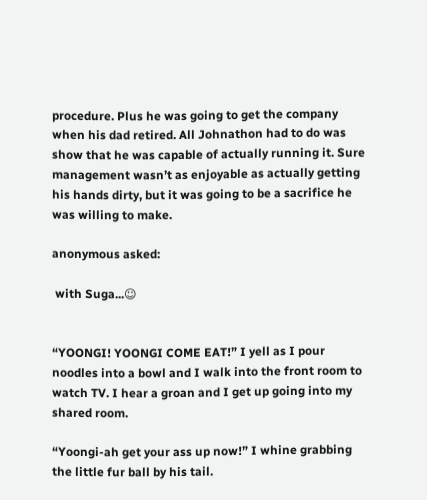procedure. Plus he was going to get the company when his dad retired. All Johnathon had to do was show that he was capable of actually running it. Sure management wasn’t as enjoyable as actually getting his hands dirty, but it was going to be a sacrifice he was willing to make.

anonymous asked:

 with Suga...☺


“YOONGI! YOONGI COME EAT!” I yell as I pour noodles into a bowl and I walk into the front room to watch TV. I hear a groan and I get up going into my shared room.

“Yoongi-ah get your ass up now!” I whine grabbing the little fur ball by his tail.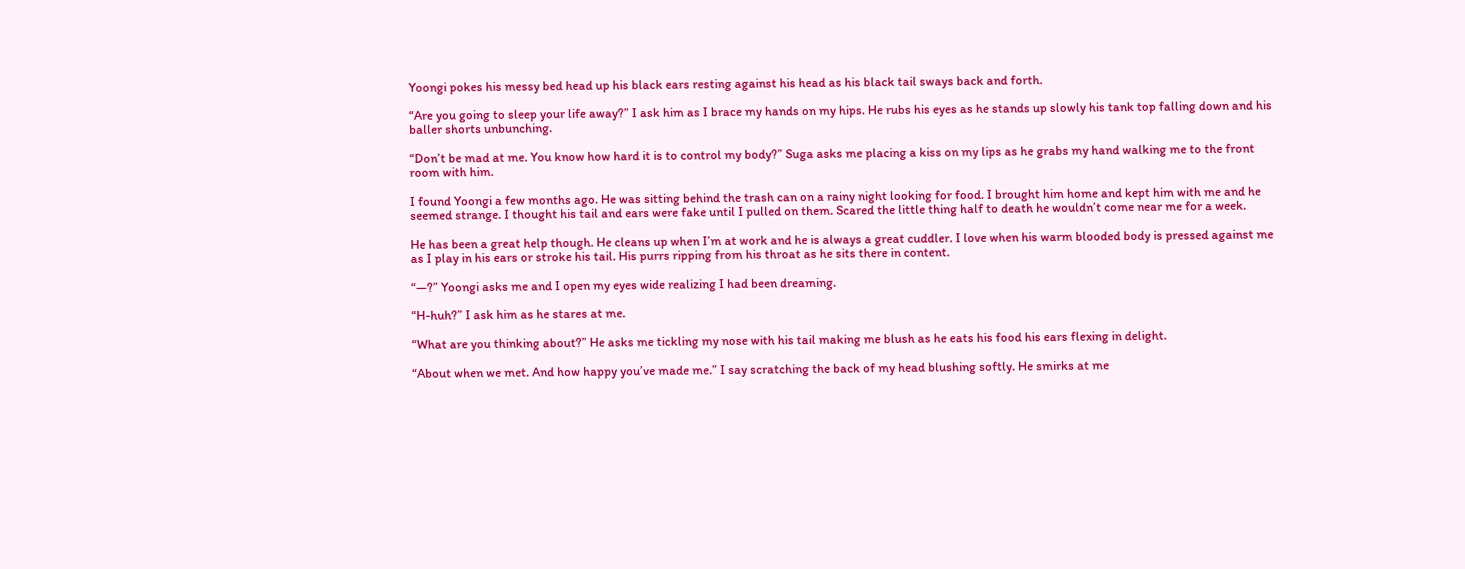Yoongi pokes his messy bed head up his black ears resting against his head as his black tail sways back and forth.

“Are you going to sleep your life away?” I ask him as I brace my hands on my hips. He rubs his eyes as he stands up slowly his tank top falling down and his baller shorts unbunching.

“Don’t be mad at me. You know how hard it is to control my body?” Suga asks me placing a kiss on my lips as he grabs my hand walking me to the front room with him.

I found Yoongi a few months ago. He was sitting behind the trash can on a rainy night looking for food. I brought him home and kept him with me and he seemed strange. I thought his tail and ears were fake until I pulled on them. Scared the little thing half to death he wouldn’t come near me for a week.

He has been a great help though. He cleans up when I’m at work and he is always a great cuddler. I love when his warm blooded body is pressed against me as I play in his ears or stroke his tail. His purrs ripping from his throat as he sits there in content.

“—?” Yoongi asks me and I open my eyes wide realizing I had been dreaming.

“H-huh?” I ask him as he stares at me.

“What are you thinking about?” He asks me tickling my nose with his tail making me blush as he eats his food his ears flexing in delight.

“About when we met. And how happy you’ve made me.” I say scratching the back of my head blushing softly. He smirks at me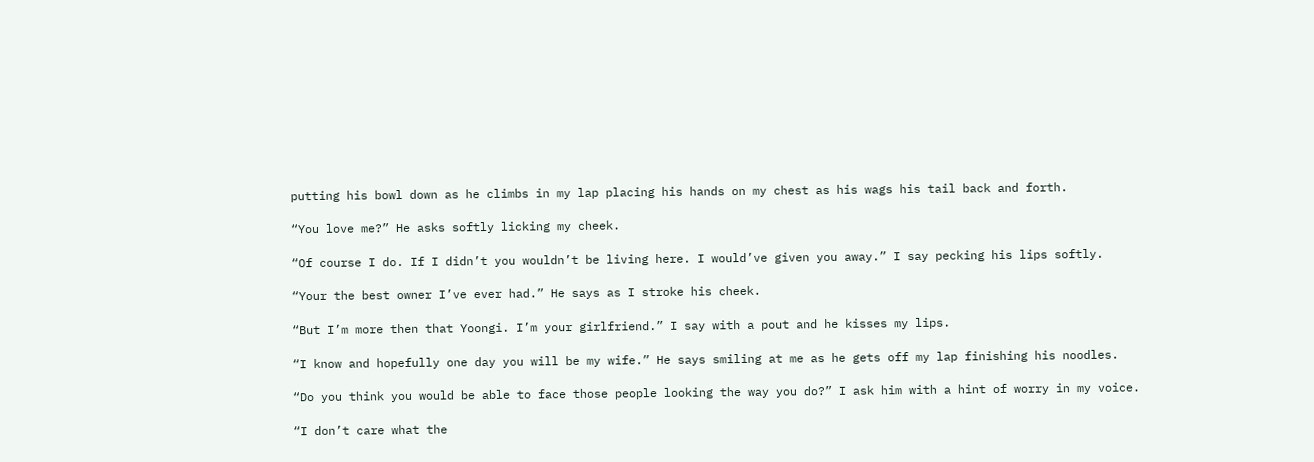putting his bowl down as he climbs in my lap placing his hands on my chest as his wags his tail back and forth.

“You love me?” He asks softly licking my cheek.

“Of course I do. If I didn’t you wouldn’t be living here. I would’ve given you away.” I say pecking his lips softly.

“Your the best owner I’ve ever had.” He says as I stroke his cheek.

“But I’m more then that Yoongi. I’m your girlfriend.” I say with a pout and he kisses my lips.

“I know and hopefully one day you will be my wife.” He says smiling at me as he gets off my lap finishing his noodles.

“Do you think you would be able to face those people looking the way you do?” I ask him with a hint of worry in my voice.

“I don’t care what the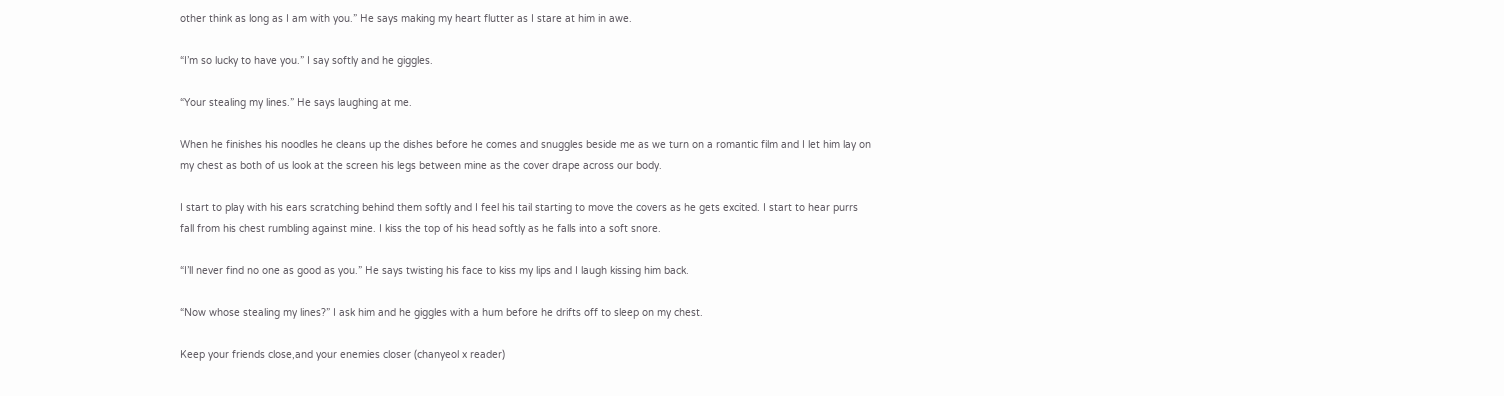other think as long as I am with you.” He says making my heart flutter as I stare at him in awe.

“I’m so lucky to have you.” I say softly and he giggles.

“Your stealing my lines.” He says laughing at me.

When he finishes his noodles he cleans up the dishes before he comes and snuggles beside me as we turn on a romantic film and I let him lay on my chest as both of us look at the screen his legs between mine as the cover drape across our body.

I start to play with his ears scratching behind them softly and I feel his tail starting to move the covers as he gets excited. I start to hear purrs fall from his chest rumbling against mine. I kiss the top of his head softly as he falls into a soft snore.

“I’ll never find no one as good as you.” He says twisting his face to kiss my lips and I laugh kissing him back.

“Now whose stealing my lines?” I ask him and he giggles with a hum before he drifts off to sleep on my chest.

Keep your friends close,and your enemies closer (chanyeol x reader)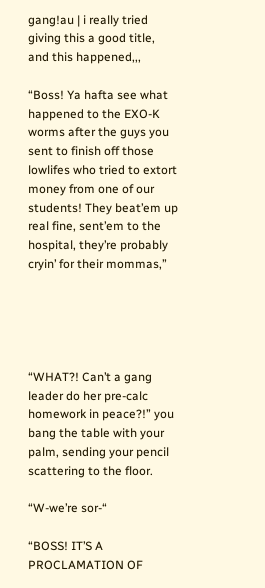gang!au | i really tried giving this a good title, and this happened,,,

“Boss! Ya hafta see what happened to the EXO-K worms after the guys you sent to finish off those lowlifes who tried to extort money from one of our students! They beat’em up real fine, sent’em to the hospital, they’re probably cryin’ for their mommas,”





“WHAT?! Can’t a gang leader do her pre-calc homework in peace?!” you bang the table with your palm, sending your pencil scattering to the floor.

“W-we’re sor-“

“BOSS! IT’S A PROCLAMATION OF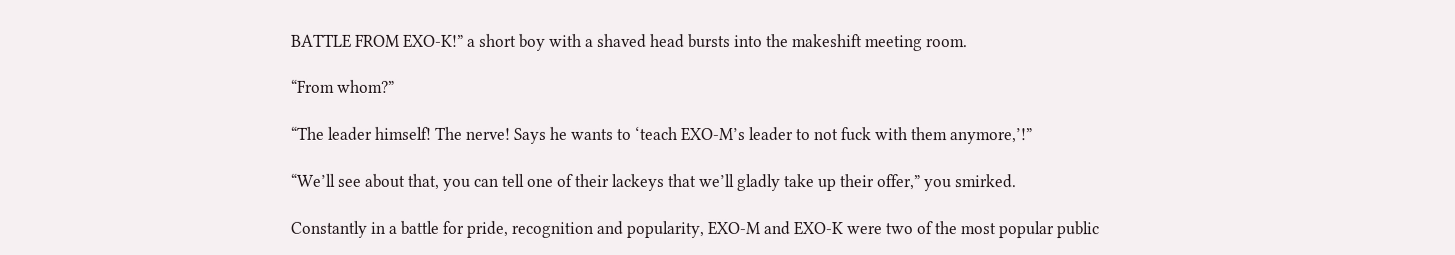BATTLE FROM EXO-K!” a short boy with a shaved head bursts into the makeshift meeting room.

“From whom?”

“The leader himself! The nerve! Says he wants to ‘teach EXO-M’s leader to not fuck with them anymore,’!”

“We’ll see about that, you can tell one of their lackeys that we’ll gladly take up their offer,” you smirked.

Constantly in a battle for pride, recognition and popularity, EXO-M and EXO-K were two of the most popular public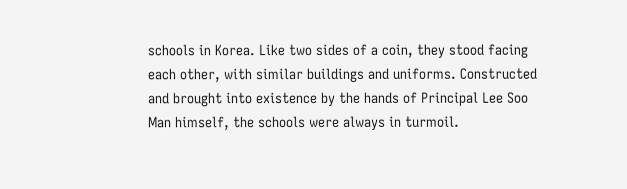schools in Korea. Like two sides of a coin, they stood facing each other, with similar buildings and uniforms. Constructed and brought into existence by the hands of Principal Lee Soo Man himself, the schools were always in turmoil.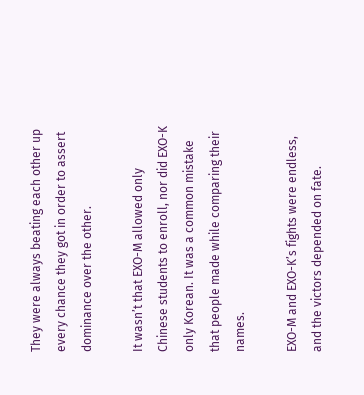They were always beating each other up every chance they got in order to assert dominance over the other.

It wasn’t that EXO-M allowed only Chinese students to enroll, nor did EXO-K only Korean. It was a common mistake that people made while comparing their names.

EXO-M and EXO-K’s fights were endless, and the victors depended on fate.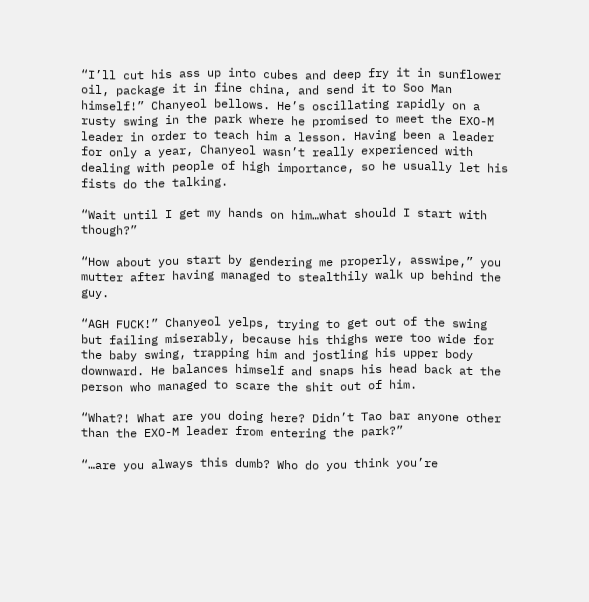“I’ll cut his ass up into cubes and deep fry it in sunflower oil, package it in fine china, and send it to Soo Man himself!” Chanyeol bellows. He’s oscillating rapidly on a rusty swing in the park where he promised to meet the EXO-M leader in order to teach him a lesson. Having been a leader for only a year, Chanyeol wasn’t really experienced with dealing with people of high importance, so he usually let his fists do the talking.

“Wait until I get my hands on him…what should I start with though?”

“How about you start by gendering me properly, asswipe,” you mutter after having managed to stealthily walk up behind the guy.

“AGH FUCK!” Chanyeol yelps, trying to get out of the swing but failing miserably, because his thighs were too wide for the baby swing, trapping him and jostling his upper body downward. He balances himself and snaps his head back at the person who managed to scare the shit out of him.

“What?! What are you doing here? Didn’t Tao bar anyone other than the EXO-M leader from entering the park?”

“…are you always this dumb? Who do you think you’re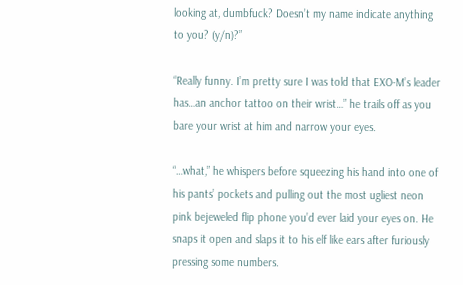looking at, dumbfuck? Doesn’t my name indicate anything to you? (y/n)?”

“Really funny. I’m pretty sure I was told that EXO-M’s leader has…an anchor tattoo on their wrist…” he trails off as you bare your wrist at him and narrow your eyes.

“…what,” he whispers before squeezing his hand into one of his pants’ pockets and pulling out the most ugliest neon pink bejeweled flip phone you’d ever laid your eyes on. He snaps it open and slaps it to his elf like ears after furiously pressing some numbers.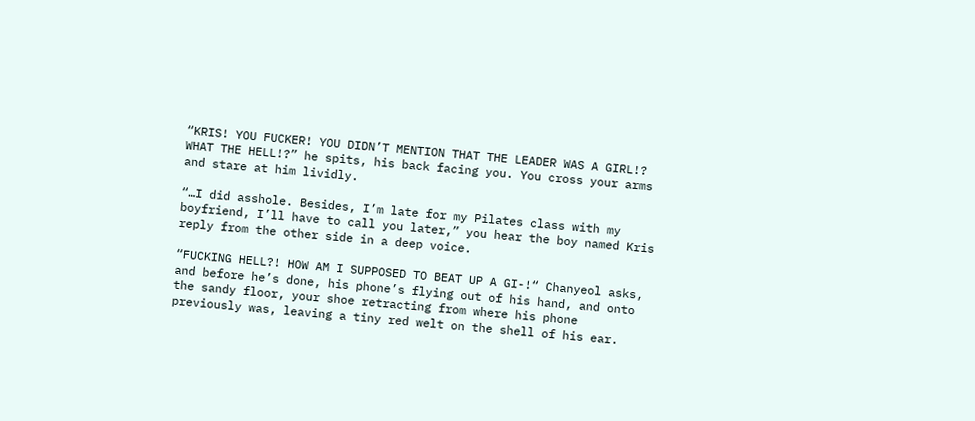“KRIS! YOU FUCKER! YOU DIDN’T MENTION THAT THE LEADER WAS A GIRL!? WHAT THE HELL!?” he spits, his back facing you. You cross your arms and stare at him lividly.

“…I did asshole. Besides, I’m late for my Pilates class with my boyfriend, I’ll have to call you later,” you hear the boy named Kris reply from the other side in a deep voice.

“FUCKING HELL?! HOW AM I SUPPOSED TO BEAT UP A GI-!“ Chanyeol asks, and before he’s done, his phone’s flying out of his hand, and onto the sandy floor, your shoe retracting from where his phone previously was, leaving a tiny red welt on the shell of his ear.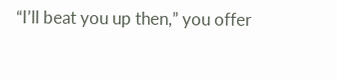“I’ll beat you up then,” you offer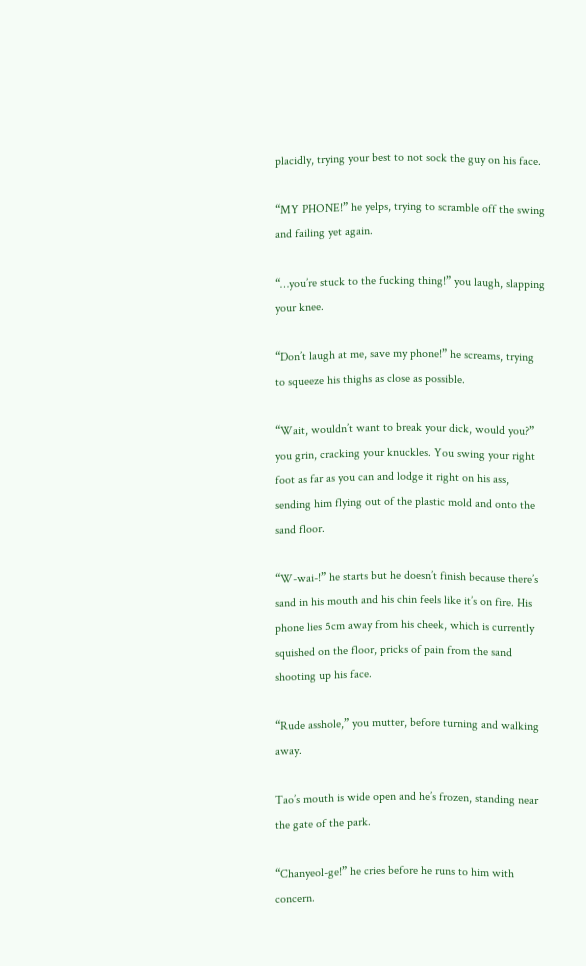placidly, trying your best to not sock the guy on his face.

“MY PHONE!” he yelps, trying to scramble off the swing and failing yet again.

“…you’re stuck to the fucking thing!” you laugh, slapping your knee.

“Don’t laugh at me, save my phone!” he screams, trying to squeeze his thighs as close as possible.

“Wait, wouldn’t want to break your dick, would you?” you grin, cracking your knuckles. You swing your right foot as far as you can and lodge it right on his ass, sending him flying out of the plastic mold and onto the sand floor.

“W-wai-!” he starts but he doesn’t finish because there’s sand in his mouth and his chin feels like it’s on fire. His phone lies 5cm away from his cheek, which is currently squished on the floor, pricks of pain from the sand shooting up his face.

“Rude asshole,” you mutter, before turning and walking away.

Tao’s mouth is wide open and he’s frozen, standing near the gate of the park.

“Chanyeol-ge!” he cries before he runs to him with concern.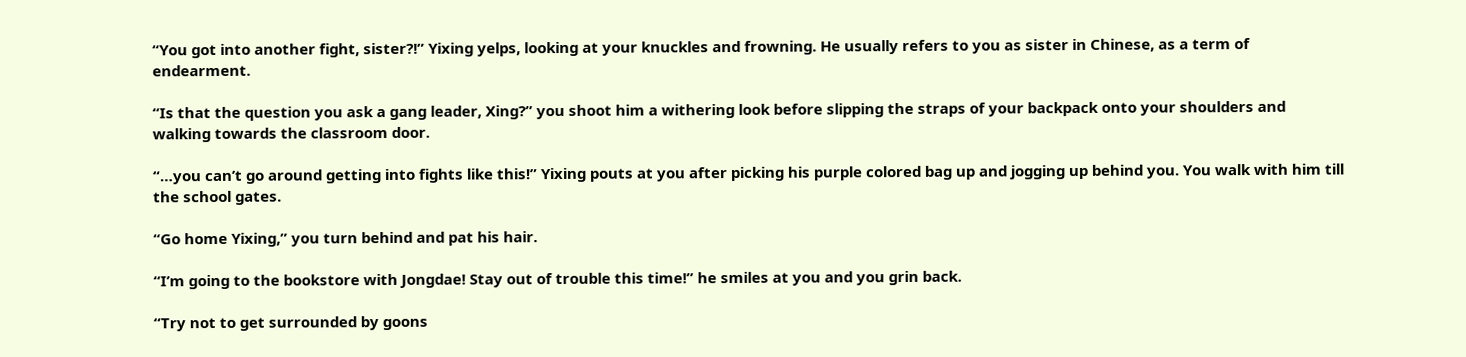“You got into another fight, sister?!” Yixing yelps, looking at your knuckles and frowning. He usually refers to you as sister in Chinese, as a term of endearment.

“Is that the question you ask a gang leader, Xing?” you shoot him a withering look before slipping the straps of your backpack onto your shoulders and walking towards the classroom door.

“…you can’t go around getting into fights like this!” Yixing pouts at you after picking his purple colored bag up and jogging up behind you. You walk with him till the school gates.

“Go home Yixing,” you turn behind and pat his hair.

“I’m going to the bookstore with Jongdae! Stay out of trouble this time!” he smiles at you and you grin back.

“Try not to get surrounded by goons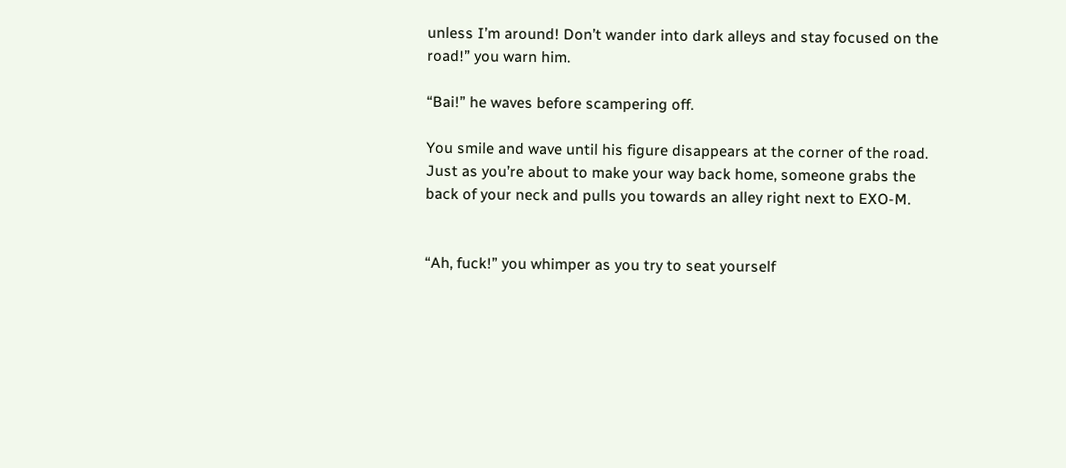unless I’m around! Don’t wander into dark alleys and stay focused on the road!” you warn him.

“Bai!” he waves before scampering off.

You smile and wave until his figure disappears at the corner of the road. Just as you’re about to make your way back home, someone grabs the back of your neck and pulls you towards an alley right next to EXO-M.


“Ah, fuck!” you whimper as you try to seat yourself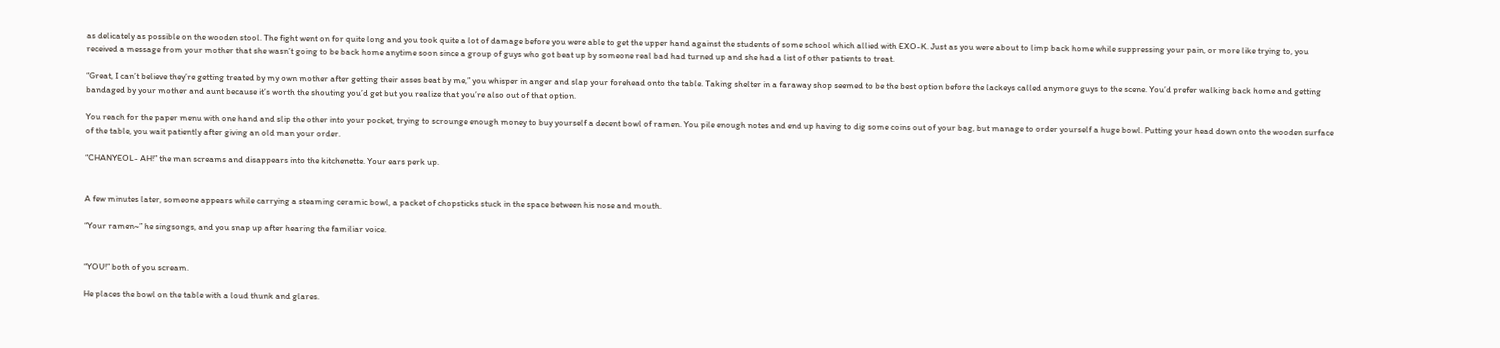as delicately as possible on the wooden stool. The fight went on for quite long and you took quite a lot of damage before you were able to get the upper hand against the students of some school which allied with EXO-K. Just as you were about to limp back home while suppressing your pain, or more like trying to, you received a message from your mother that she wasn’t going to be back home anytime soon since a group of guys who got beat up by someone real bad had turned up and she had a list of other patients to treat.

“Great, I can’t believe they’re getting treated by my own mother after getting their asses beat by me,” you whisper in anger and slap your forehead onto the table. Taking shelter in a faraway shop seemed to be the best option before the lackeys called anymore guys to the scene. You’d prefer walking back home and getting bandaged by your mother and aunt because it’s worth the shouting you’d get but you realize that you’re also out of that option.

You reach for the paper menu with one hand and slip the other into your pocket, trying to scrounge enough money to buy yourself a decent bowl of ramen. You pile enough notes and end up having to dig some coins out of your bag, but manage to order yourself a huge bowl. Putting your head down onto the wooden surface of the table, you wait patiently after giving an old man your order.

“CHANYEOL- AH!” the man screams and disappears into the kitchenette. Your ears perk up.


A few minutes later, someone appears while carrying a steaming ceramic bowl, a packet of chopsticks stuck in the space between his nose and mouth.

“Your ramen~” he singsongs, and you snap up after hearing the familiar voice.


“YOU!” both of you scream.

He places the bowl on the table with a loud thunk and glares.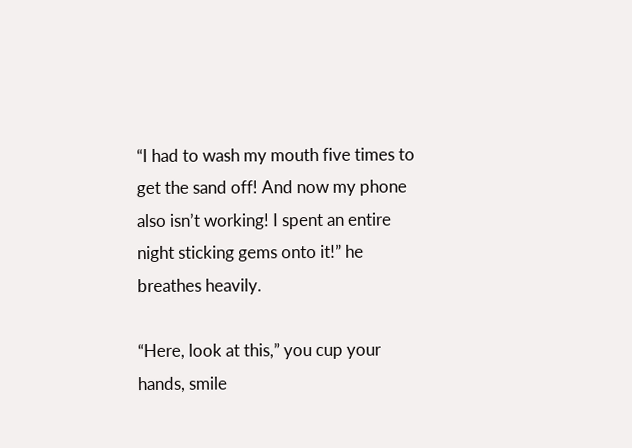“I had to wash my mouth five times to get the sand off! And now my phone also isn’t working! I spent an entire night sticking gems onto it!” he breathes heavily.

“Here, look at this,” you cup your hands, smile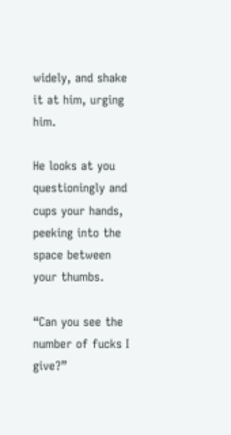widely, and shake it at him, urging him.

He looks at you questioningly and cups your hands, peeking into the space between your thumbs.

“Can you see the number of fucks I give?”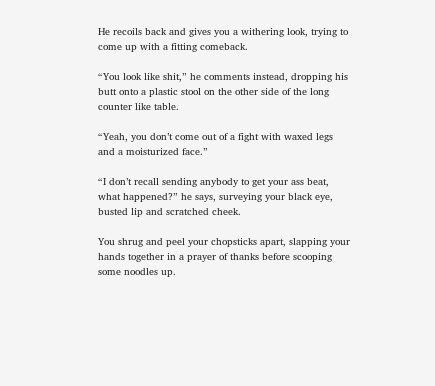He recoils back and gives you a withering look, trying to come up with a fitting comeback.

“You look like shit,” he comments instead, dropping his butt onto a plastic stool on the other side of the long counter like table.

“Yeah, you don’t come out of a fight with waxed legs and a moisturized face.”

“I don’t recall sending anybody to get your ass beat, what happened?” he says, surveying your black eye, busted lip and scratched cheek.

You shrug and peel your chopsticks apart, slapping your hands together in a prayer of thanks before scooping some noodles up.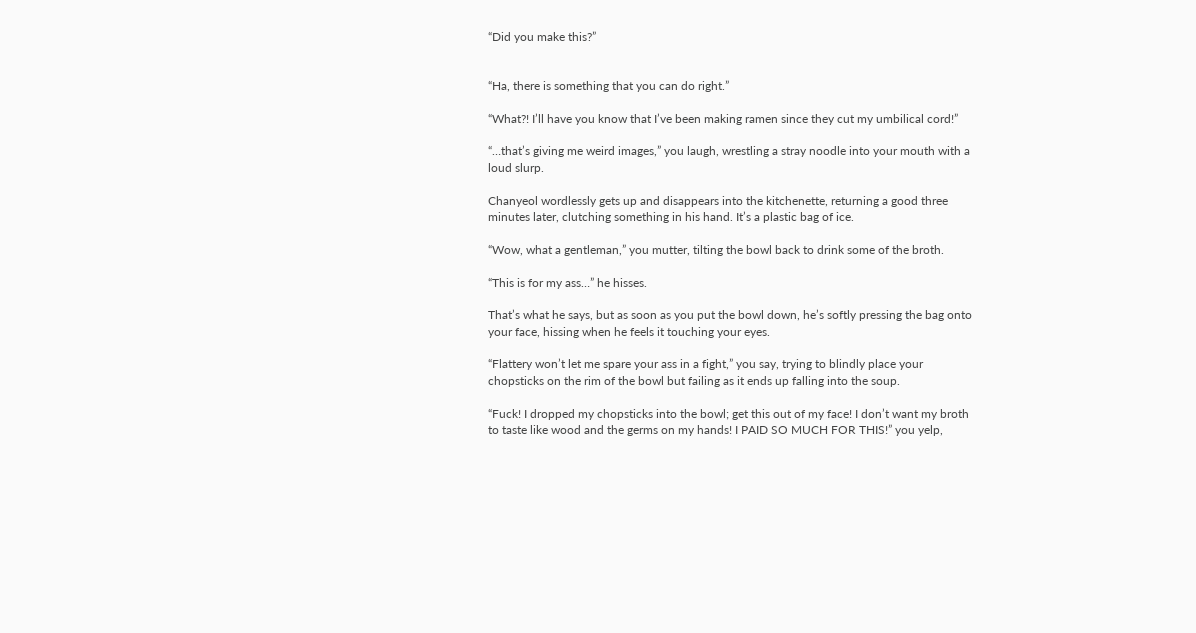“Did you make this?”


“Ha, there is something that you can do right.”

“What?! I’ll have you know that I’ve been making ramen since they cut my umbilical cord!”

“…that’s giving me weird images,” you laugh, wrestling a stray noodle into your mouth with a loud slurp.

Chanyeol wordlessly gets up and disappears into the kitchenette, returning a good three minutes later, clutching something in his hand. It’s a plastic bag of ice.

“Wow, what a gentleman,” you mutter, tilting the bowl back to drink some of the broth.

“This is for my ass…” he hisses.

That’s what he says, but as soon as you put the bowl down, he’s softly pressing the bag onto your face, hissing when he feels it touching your eyes.

“Flattery won’t let me spare your ass in a fight,” you say, trying to blindly place your chopsticks on the rim of the bowl but failing as it ends up falling into the soup.

“Fuck! I dropped my chopsticks into the bowl; get this out of my face! I don’t want my broth to taste like wood and the germs on my hands! I PAID SO MUCH FOR THIS!” you yelp,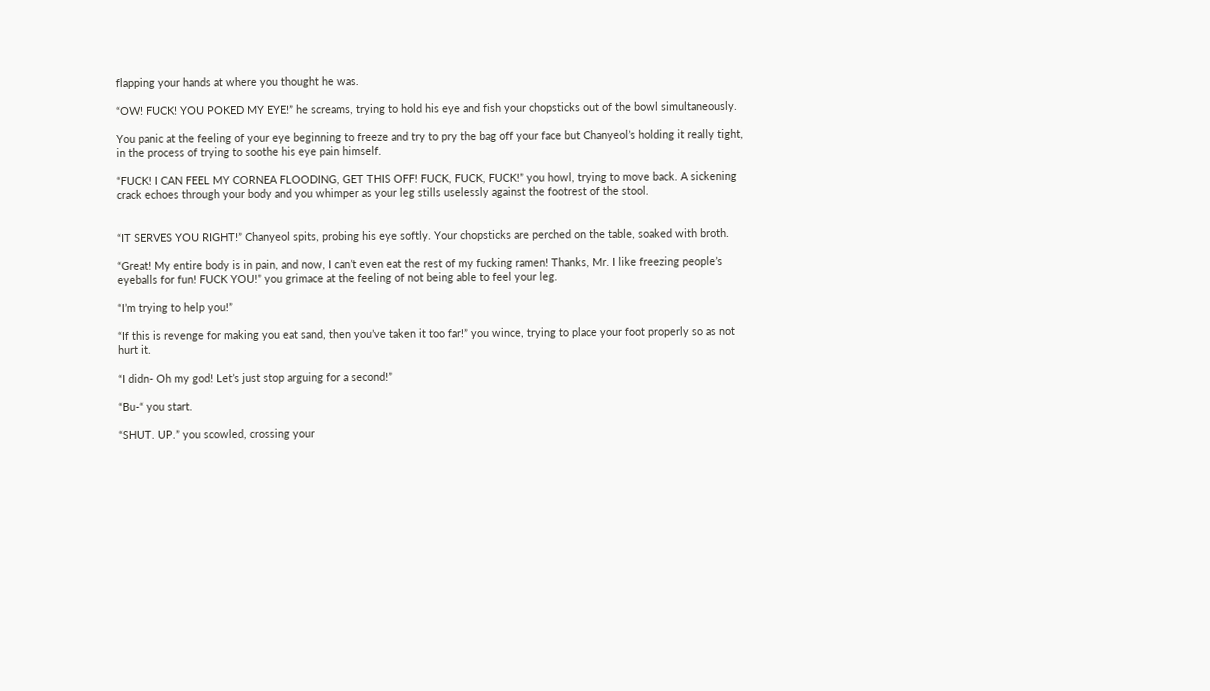flapping your hands at where you thought he was.

“OW! FUCK! YOU POKED MY EYE!” he screams, trying to hold his eye and fish your chopsticks out of the bowl simultaneously.

You panic at the feeling of your eye beginning to freeze and try to pry the bag off your face but Chanyeol’s holding it really tight, in the process of trying to soothe his eye pain himself.

“FUCK! I CAN FEEL MY CORNEA FLOODING, GET THIS OFF! FUCK, FUCK, FUCK!” you howl, trying to move back. A sickening crack echoes through your body and you whimper as your leg stills uselessly against the footrest of the stool.


“IT SERVES YOU RIGHT!” Chanyeol spits, probing his eye softly. Your chopsticks are perched on the table, soaked with broth.

“Great! My entire body is in pain, and now, I can’t even eat the rest of my fucking ramen! Thanks, Mr. I like freezing people’s eyeballs for fun! FUCK YOU!” you grimace at the feeling of not being able to feel your leg.

“I’m trying to help you!”

“If this is revenge for making you eat sand, then you’ve taken it too far!” you wince, trying to place your foot properly so as not hurt it.

“I didn- Oh my god! Let’s just stop arguing for a second!”

“Bu-“ you start.

“SHUT. UP.” you scowled, crossing your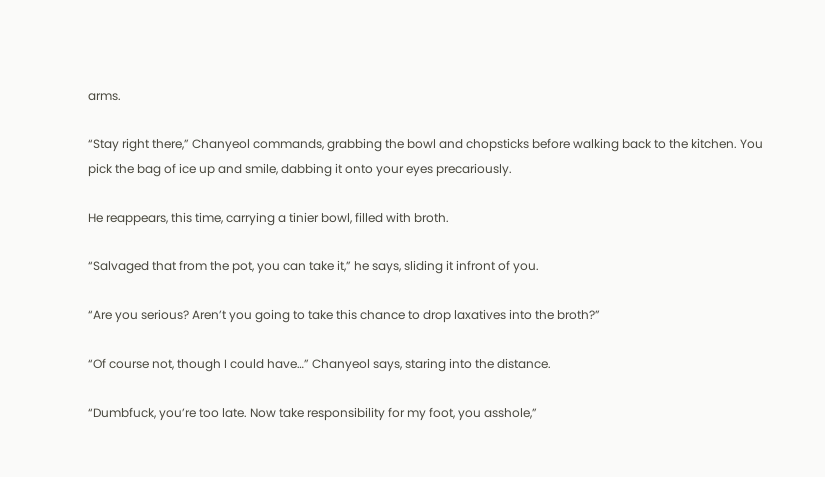arms.

“Stay right there,” Chanyeol commands, grabbing the bowl and chopsticks before walking back to the kitchen. You pick the bag of ice up and smile, dabbing it onto your eyes precariously.

He reappears, this time, carrying a tinier bowl, filled with broth.

“Salvaged that from the pot, you can take it,” he says, sliding it infront of you.

“Are you serious? Aren’t you going to take this chance to drop laxatives into the broth?”

“Of course not, though I could have…” Chanyeol says, staring into the distance.

“Dumbfuck, you’re too late. Now take responsibility for my foot, you asshole,”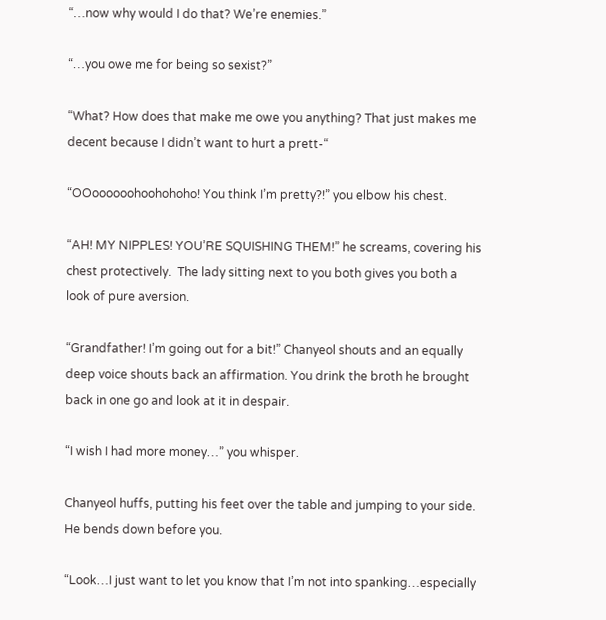“…now why would I do that? We’re enemies.”

“…you owe me for being so sexist?”

“What? How does that make me owe you anything? That just makes me decent because I didn’t want to hurt a prett-“

“OOoooooohoohohoho! You think I’m pretty?!” you elbow his chest.

“AH! MY NIPPLES! YOU’RE SQUISHING THEM!” he screams, covering his chest protectively.  The lady sitting next to you both gives you both a look of pure aversion.

“Grandfather! I’m going out for a bit!” Chanyeol shouts and an equally deep voice shouts back an affirmation. You drink the broth he brought back in one go and look at it in despair.

“I wish I had more money…” you whisper.

Chanyeol huffs, putting his feet over the table and jumping to your side. He bends down before you.

“Look…I just want to let you know that I’m not into spanking…especially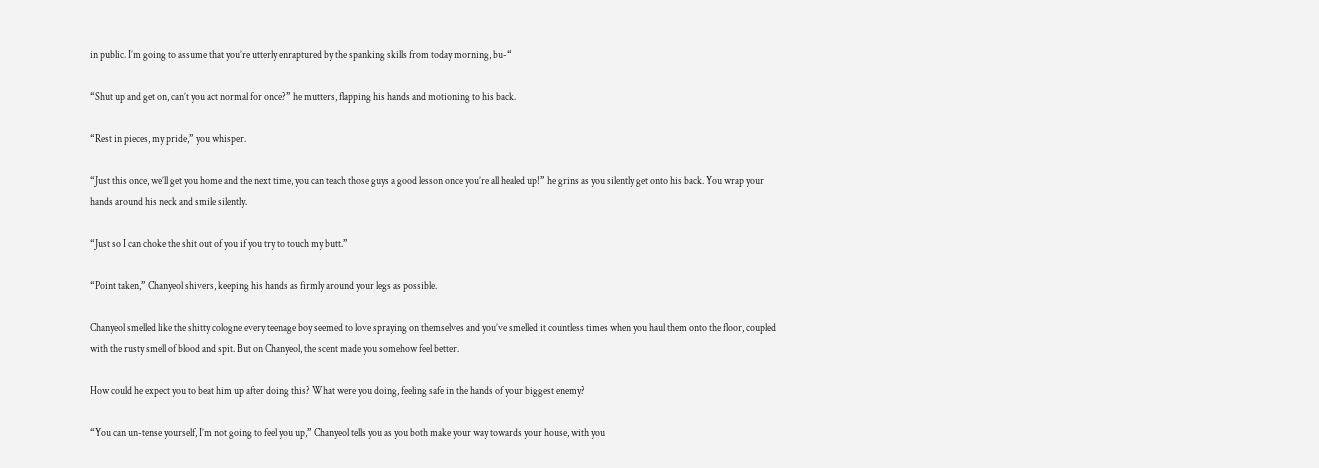in public. I’m going to assume that you’re utterly enraptured by the spanking skills from today morning, bu-“

“Shut up and get on, can’t you act normal for once?” he mutters, flapping his hands and motioning to his back.

“Rest in pieces, my pride,” you whisper.

“Just this once, we’ll get you home and the next time, you can teach those guys a good lesson once you’re all healed up!” he grins as you silently get onto his back. You wrap your hands around his neck and smile silently.

“Just so I can choke the shit out of you if you try to touch my butt.”

“Point taken,” Chanyeol shivers, keeping his hands as firmly around your legs as possible.

Chanyeol smelled like the shitty cologne every teenage boy seemed to love spraying on themselves and you’ve smelled it countless times when you haul them onto the floor, coupled with the rusty smell of blood and spit. But on Chanyeol, the scent made you somehow feel better.

How could he expect you to beat him up after doing this? What were you doing, feeling safe in the hands of your biggest enemy?

“You can un-tense yourself, I’m not going to feel you up,” Chanyeol tells you as you both make your way towards your house, with you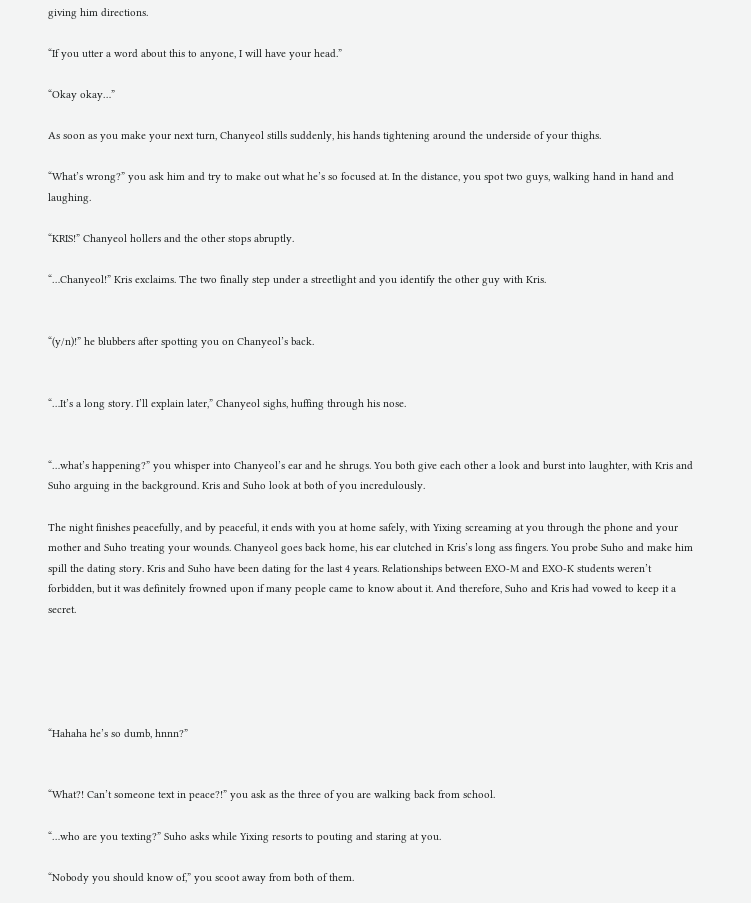giving him directions.

“If you utter a word about this to anyone, I will have your head.”

“Okay okay…”

As soon as you make your next turn, Chanyeol stills suddenly, his hands tightening around the underside of your thighs.

“What’s wrong?” you ask him and try to make out what he’s so focused at. In the distance, you spot two guys, walking hand in hand and laughing.

“KRIS!” Chanyeol hollers and the other stops abruptly.

“…Chanyeol!” Kris exclaims. The two finally step under a streetlight and you identify the other guy with Kris.


“(y/n)!” he blubbers after spotting you on Chanyeol’s back.


“…It’s a long story. I’ll explain later,” Chanyeol sighs, huffing through his nose.


“…what’s happening?” you whisper into Chanyeol’s ear and he shrugs. You both give each other a look and burst into laughter, with Kris and Suho arguing in the background. Kris and Suho look at both of you incredulously.

The night finishes peacefully, and by peaceful, it ends with you at home safely, with Yixing screaming at you through the phone and your mother and Suho treating your wounds. Chanyeol goes back home, his ear clutched in Kris’s long ass fingers. You probe Suho and make him spill the dating story. Kris and Suho have been dating for the last 4 years. Relationships between EXO-M and EXO-K students weren’t forbidden, but it was definitely frowned upon if many people came to know about it. And therefore, Suho and Kris had vowed to keep it a secret.





“Hahaha he’s so dumb, hnnn?”


“What?! Can’t someone text in peace?!” you ask as the three of you are walking back from school.

“…who are you texting?” Suho asks while Yixing resorts to pouting and staring at you.

“Nobody you should know of,” you scoot away from both of them.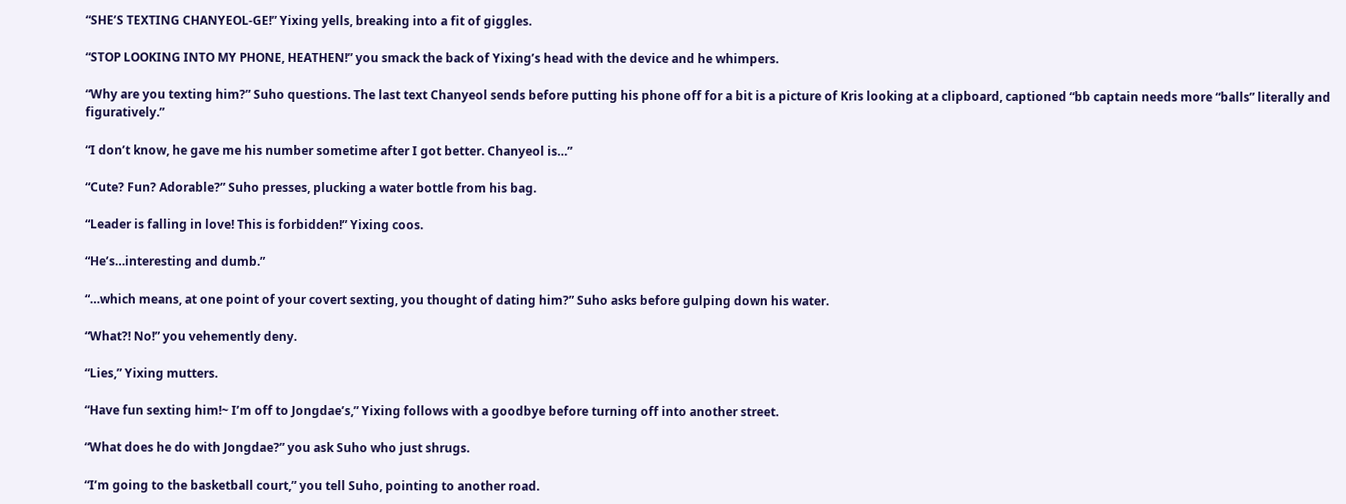“SHE’S TEXTING CHANYEOL-GE!” Yixing yells, breaking into a fit of giggles.

“STOP LOOKING INTO MY PHONE, HEATHEN!” you smack the back of Yixing’s head with the device and he whimpers.

“Why are you texting him?” Suho questions. The last text Chanyeol sends before putting his phone off for a bit is a picture of Kris looking at a clipboard, captioned “bb captain needs more “balls” literally and figuratively.”

“I don’t know, he gave me his number sometime after I got better. Chanyeol is…”

“Cute? Fun? Adorable?” Suho presses, plucking a water bottle from his bag.

“Leader is falling in love! This is forbidden!” Yixing coos.

“He’s…interesting and dumb.”

“…which means, at one point of your covert sexting, you thought of dating him?” Suho asks before gulping down his water.

“What?! No!” you vehemently deny.

“Lies,” Yixing mutters.

“Have fun sexting him!~ I’m off to Jongdae’s,” Yixing follows with a goodbye before turning off into another street.

“What does he do with Jongdae?” you ask Suho who just shrugs.

“I’m going to the basketball court,” you tell Suho, pointing to another road.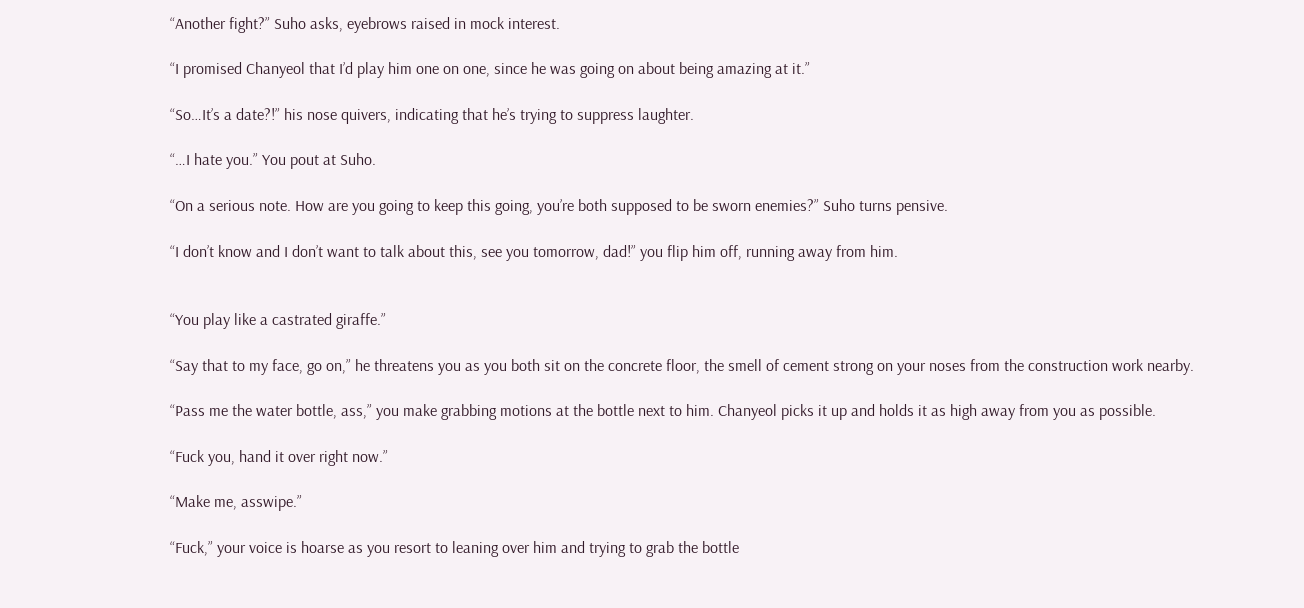“Another fight?” Suho asks, eyebrows raised in mock interest.

“I promised Chanyeol that I’d play him one on one, since he was going on about being amazing at it.”

“So…It’s a date?!” his nose quivers, indicating that he’s trying to suppress laughter.

“…I hate you.” You pout at Suho.

“On a serious note. How are you going to keep this going, you’re both supposed to be sworn enemies?” Suho turns pensive.

“I don’t know and I don’t want to talk about this, see you tomorrow, dad!” you flip him off, running away from him.


“You play like a castrated giraffe.”

“Say that to my face, go on,” he threatens you as you both sit on the concrete floor, the smell of cement strong on your noses from the construction work nearby.

“Pass me the water bottle, ass,” you make grabbing motions at the bottle next to him. Chanyeol picks it up and holds it as high away from you as possible.

“Fuck you, hand it over right now.”

“Make me, asswipe.”

“Fuck,” your voice is hoarse as you resort to leaning over him and trying to grab the bottle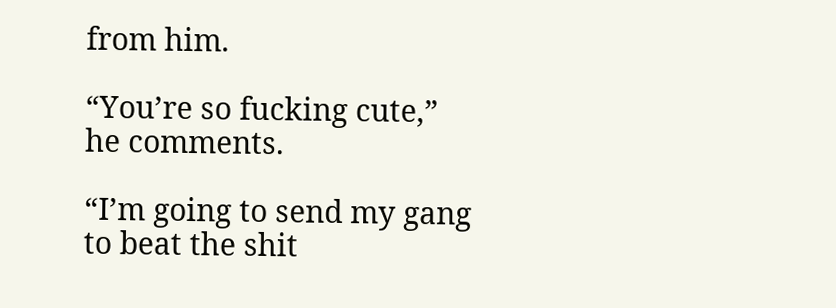from him.

“You’re so fucking cute,” he comments.

“I’m going to send my gang to beat the shit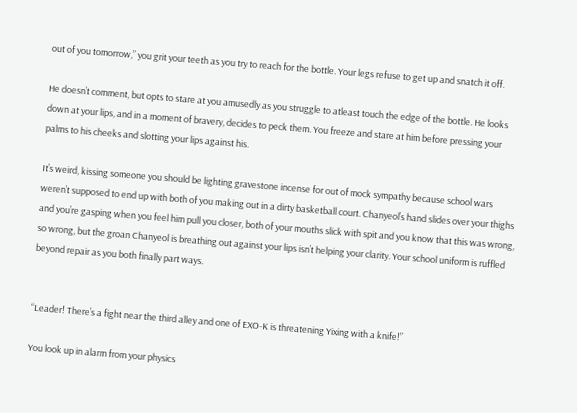out of you tomorrow,” you grit your teeth as you try to reach for the bottle. Your legs refuse to get up and snatch it off.

He doesn’t comment, but opts to stare at you amusedly as you struggle to atleast touch the edge of the bottle. He looks down at your lips, and in a moment of bravery, decides to peck them. You freeze and stare at him before pressing your palms to his cheeks and slotting your lips against his.

It’s weird, kissing someone you should be lighting gravestone incense for out of mock sympathy because school wars weren’t supposed to end up with both of you making out in a dirty basketball court. Chanyeol’s hand slides over your thighs and you’re gasping when you feel him pull you closer, both of your mouths slick with spit and you know that this was wrong, so wrong, but the groan Chanyeol is breathing out against your lips isn’t helping your clarity. Your school uniform is ruffled beyond repair as you both finally part ways.


“Leader! There’s a fight near the third alley and one of EXO-K is threatening Yixing with a knife!”

You look up in alarm from your physics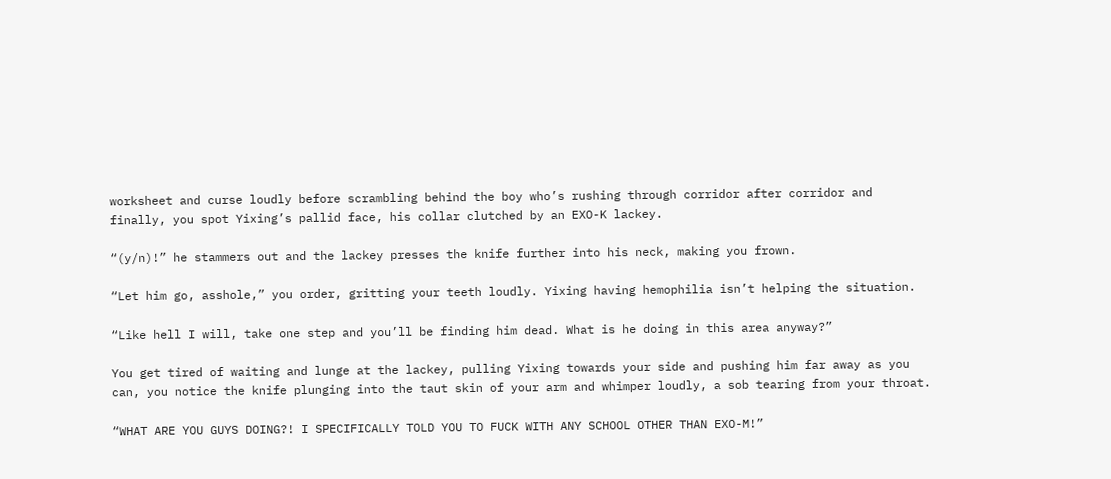worksheet and curse loudly before scrambling behind the boy who’s rushing through corridor after corridor and finally, you spot Yixing’s pallid face, his collar clutched by an EXO-K lackey.

“(y/n)!” he stammers out and the lackey presses the knife further into his neck, making you frown.

“Let him go, asshole,” you order, gritting your teeth loudly. Yixing having hemophilia isn’t helping the situation.

“Like hell I will, take one step and you’ll be finding him dead. What is he doing in this area anyway?”

You get tired of waiting and lunge at the lackey, pulling Yixing towards your side and pushing him far away as you can, you notice the knife plunging into the taut skin of your arm and whimper loudly, a sob tearing from your throat.

“WHAT ARE YOU GUYS DOING?! I SPECIFICALLY TOLD YOU TO FUCK WITH ANY SCHOOL OTHER THAN EXO-M!”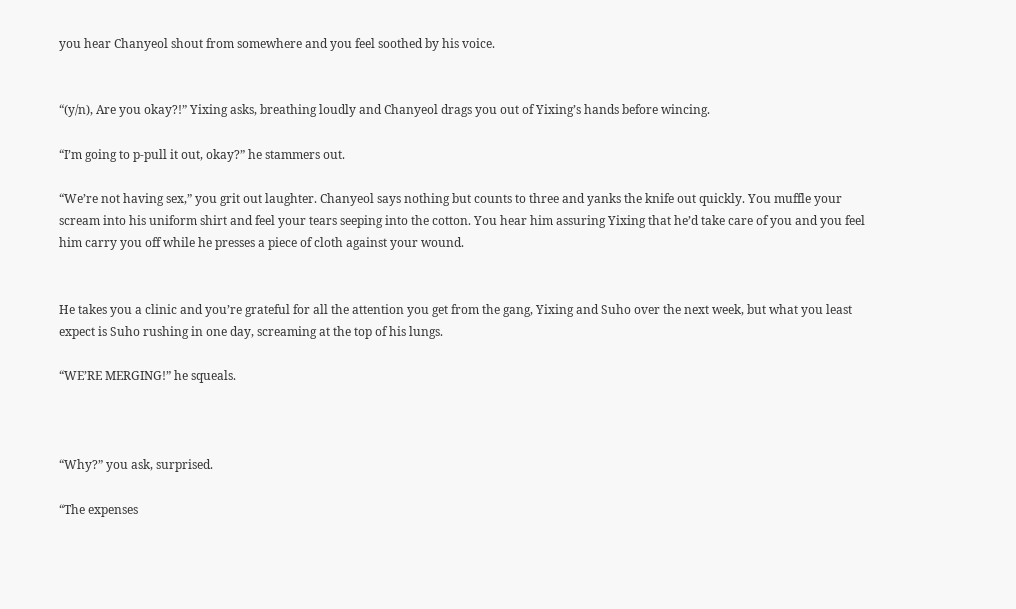you hear Chanyeol shout from somewhere and you feel soothed by his voice.


“(y/n), Are you okay?!” Yixing asks, breathing loudly and Chanyeol drags you out of Yixing’s hands before wincing.

“I’m going to p-pull it out, okay?” he stammers out.

“We’re not having sex,” you grit out laughter. Chanyeol says nothing but counts to three and yanks the knife out quickly. You muffle your scream into his uniform shirt and feel your tears seeping into the cotton. You hear him assuring Yixing that he’d take care of you and you feel him carry you off while he presses a piece of cloth against your wound.


He takes you a clinic and you’re grateful for all the attention you get from the gang, Yixing and Suho over the next week, but what you least expect is Suho rushing in one day, screaming at the top of his lungs.

“WE’RE MERGING!” he squeals.



“Why?” you ask, surprised.

“The expenses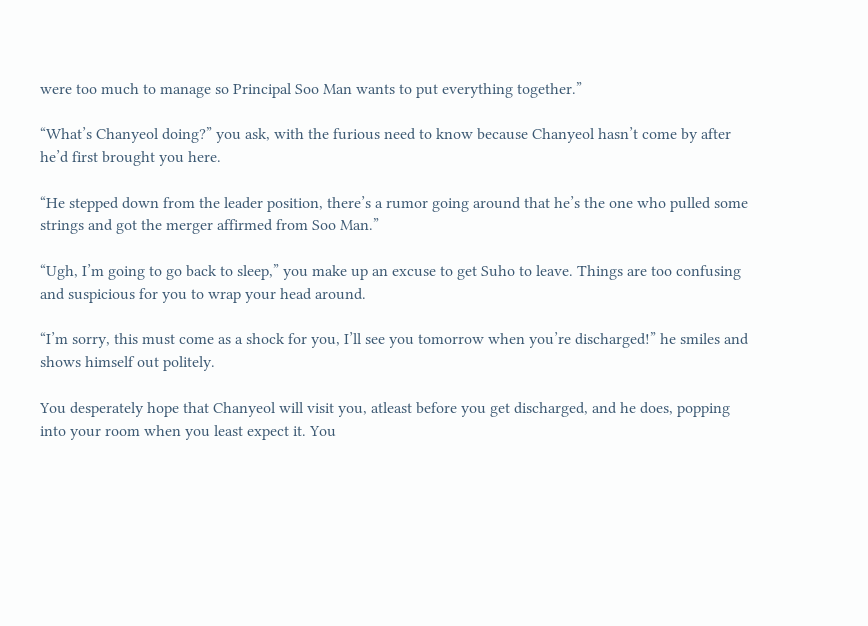were too much to manage so Principal Soo Man wants to put everything together.”

“What’s Chanyeol doing?” you ask, with the furious need to know because Chanyeol hasn’t come by after he’d first brought you here.

“He stepped down from the leader position, there’s a rumor going around that he’s the one who pulled some strings and got the merger affirmed from Soo Man.”

“Ugh, I’m going to go back to sleep,” you make up an excuse to get Suho to leave. Things are too confusing and suspicious for you to wrap your head around.

“I’m sorry, this must come as a shock for you, I’ll see you tomorrow when you’re discharged!” he smiles and shows himself out politely.

You desperately hope that Chanyeol will visit you, atleast before you get discharged, and he does, popping into your room when you least expect it. You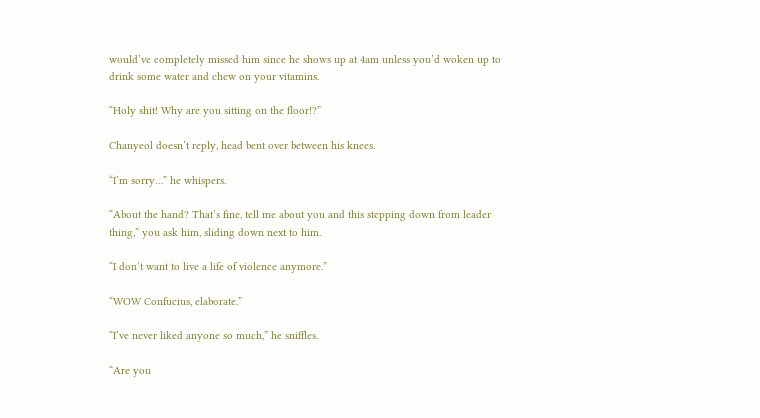would’ve completely missed him since he shows up at 4am unless you’d woken up to drink some water and chew on your vitamins.

“Holy shit! Why are you sitting on the floor!?”

Chanyeol doesn’t reply, head bent over between his knees.

“I’m sorry…” he whispers.

“About the hand? That’s fine, tell me about you and this stepping down from leader thing,” you ask him, sliding down next to him.

“I don’t want to live a life of violence anymore.”

“WOW Confucius, elaborate.”

“I’ve never liked anyone so much,” he sniffles.

“Are you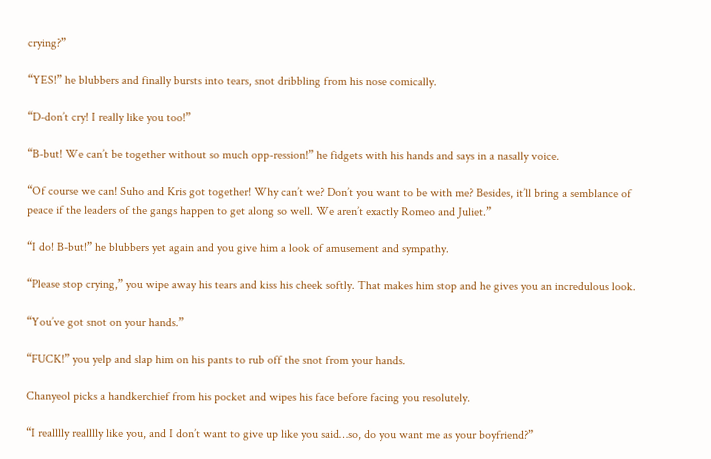crying?”

“YES!” he blubbers and finally bursts into tears, snot dribbling from his nose comically.

“D-don’t cry! I really like you too!”

“B-but! We can’t be together without so much opp-ression!” he fidgets with his hands and says in a nasally voice.

“Of course we can! Suho and Kris got together! Why can’t we? Don’t you want to be with me? Besides, it’ll bring a semblance of peace if the leaders of the gangs happen to get along so well. We aren’t exactly Romeo and Juliet.”

“I do! B-but!” he blubbers yet again and you give him a look of amusement and sympathy.

“Please stop crying,” you wipe away his tears and kiss his cheek softly. That makes him stop and he gives you an incredulous look.

“You’ve got snot on your hands.”

“FUCK!” you yelp and slap him on his pants to rub off the snot from your hands.

Chanyeol picks a handkerchief from his pocket and wipes his face before facing you resolutely.

“I realllly realllly like you, and I don’t want to give up like you said…so, do you want me as your boyfriend?”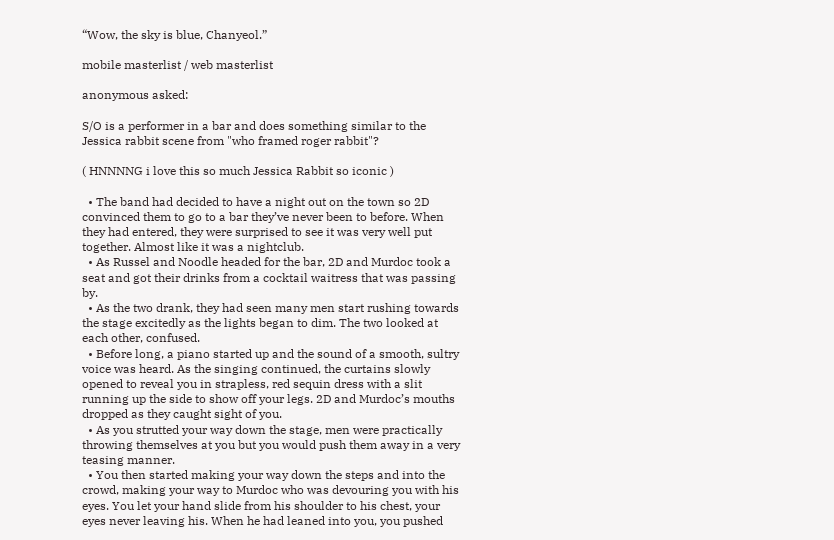“Wow, the sky is blue, Chanyeol.”

mobile masterlist / web masterlist

anonymous asked:

S/O is a performer in a bar and does something similar to the Jessica rabbit scene from "who framed roger rabbit"?

( HNNNNG i love this so much Jessica Rabbit so iconic )

  • The band had decided to have a night out on the town so 2D convinced them to go to a bar they’ve never been to before. When they had entered, they were surprised to see it was very well put together. Almost like it was a nightclub.
  • As Russel and Noodle headed for the bar, 2D and Murdoc took a seat and got their drinks from a cocktail waitress that was passing by.
  • As the two drank, they had seen many men start rushing towards the stage excitedly as the lights began to dim. The two looked at each other, confused.
  • Before long, a piano started up and the sound of a smooth, sultry voice was heard. As the singing continued, the curtains slowly opened to reveal you in strapless, red sequin dress with a slit running up the side to show off your legs. 2D and Murdoc’s mouths dropped as they caught sight of you.
  • As you strutted your way down the stage, men were practically throwing themselves at you but you would push them away in a very teasing manner.
  • You then started making your way down the steps and into the crowd, making your way to Murdoc who was devouring you with his eyes. You let your hand slide from his shoulder to his chest, your eyes never leaving his. When he had leaned into you, you pushed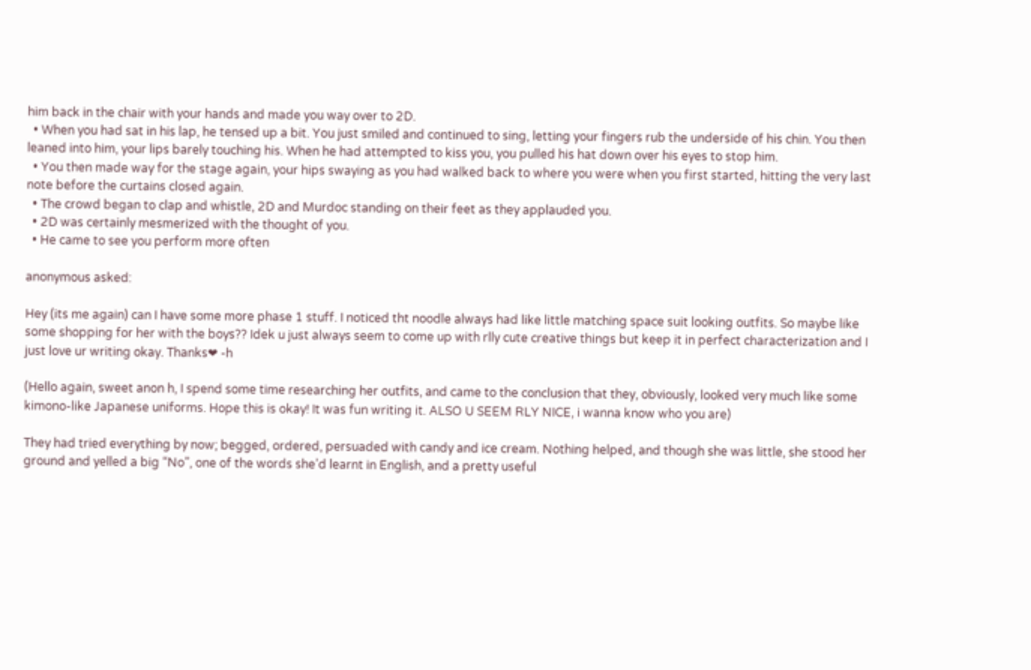him back in the chair with your hands and made you way over to 2D.
  • When you had sat in his lap, he tensed up a bit. You just smiled and continued to sing, letting your fingers rub the underside of his chin. You then leaned into him, your lips barely touching his. When he had attempted to kiss you, you pulled his hat down over his eyes to stop him.
  • You then made way for the stage again, your hips swaying as you had walked back to where you were when you first started, hitting the very last note before the curtains closed again.
  • The crowd began to clap and whistle, 2D and Murdoc standing on their feet as they applauded you.
  • 2D was certainly mesmerized with the thought of you.
  • He came to see you perform more often

anonymous asked:

Hey (its me again) can I have some more phase 1 stuff. I noticed tht noodle always had like little matching space suit looking outfits. So maybe like some shopping for her with the boys?? Idek u just always seem to come up with rlly cute creative things but keep it in perfect characterization and I just love ur writing okay. Thanks❤ -h

(Hello again, sweet anon h, I spend some time researching her outfits, and came to the conclusion that they, obviously, looked very much like some kimono-like Japanese uniforms. Hope this is okay! It was fun writing it. ALSO U SEEM RLY NICE, i wanna know who you are)

They had tried everything by now; begged, ordered, persuaded with candy and ice cream. Nothing helped, and though she was little, she stood her ground and yelled a big “No”, one of the words she’d learnt in English, and a pretty useful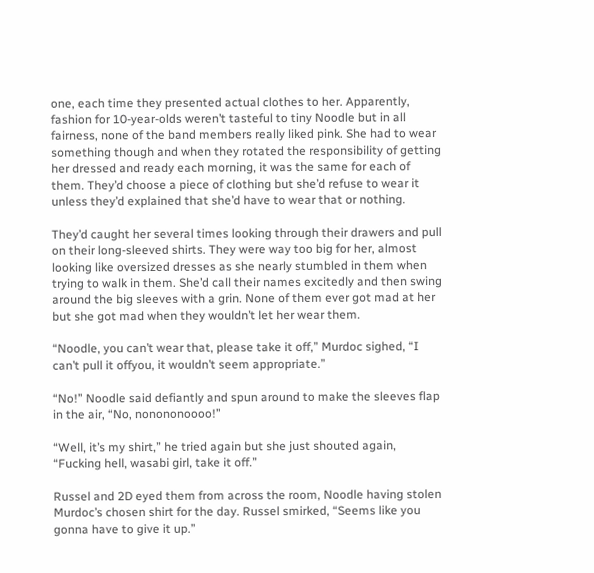one, each time they presented actual clothes to her. Apparently, fashion for 10-year-olds weren’t tasteful to tiny Noodle but in all fairness, none of the band members really liked pink. She had to wear something though and when they rotated the responsibility of getting her dressed and ready each morning, it was the same for each of them. They’d choose a piece of clothing but she’d refuse to wear it unless they’d explained that she’d have to wear that or nothing.

They’d caught her several times looking through their drawers and pull on their long-sleeved shirts. They were way too big for her, almost looking like oversized dresses as she nearly stumbled in them when trying to walk in them. She’d call their names excitedly and then swing around the big sleeves with a grin. None of them ever got mad at her but she got mad when they wouldn’t let her wear them.

“Noodle, you can’t wear that, please take it off,” Murdoc sighed, “I can’t pull it offyou, it wouldn’t seem appropriate.”

“No!” Noodle said defiantly and spun around to make the sleeves flap in the air, “No, nonononoooo!”

“Well, it’s my shirt,” he tried again but she just shouted again, “Fucking hell, wasabi girl, take it off.”

Russel and 2D eyed them from across the room, Noodle having stolen Murdoc’s chosen shirt for the day. Russel smirked, “Seems like you gonna have to give it up.”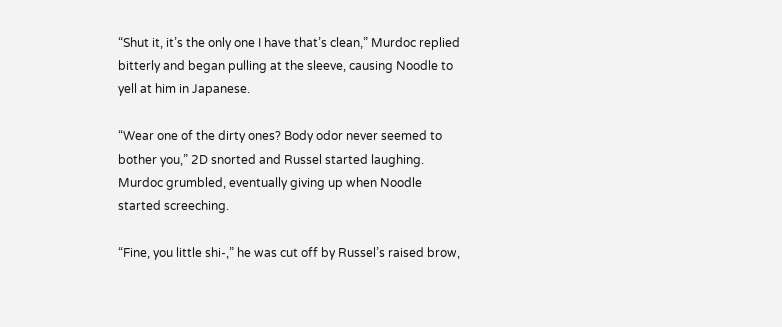“Shut it, it’s the only one I have that’s clean,” Murdoc replied bitterly and began pulling at the sleeve, causing Noodle to yell at him in Japanese.

“Wear one of the dirty ones? Body odor never seemed to bother you,” 2D snorted and Russel started laughing. Murdoc grumbled, eventually giving up when Noodle started screeching.

“Fine, you little shi-,” he was cut off by Russel’s raised brow,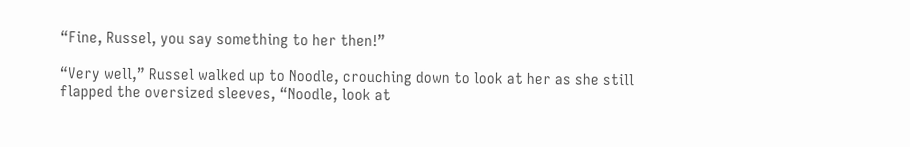“Fine, Russel, you say something to her then!”

“Very well,” Russel walked up to Noodle, crouching down to look at her as she still flapped the oversized sleeves, “Noodle, look at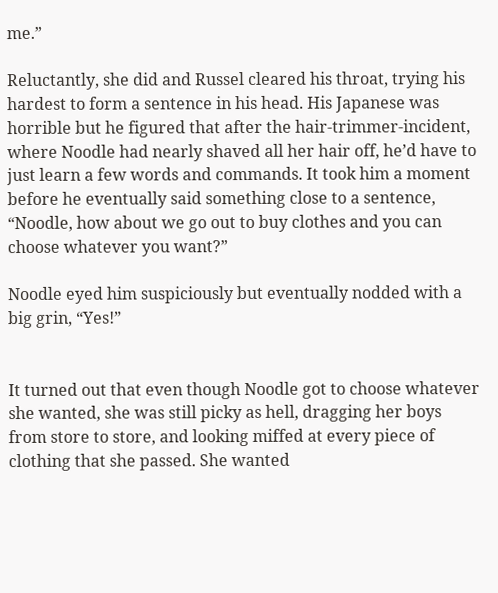me.”

Reluctantly, she did and Russel cleared his throat, trying his hardest to form a sentence in his head. His Japanese was horrible but he figured that after the hair-trimmer-incident, where Noodle had nearly shaved all her hair off, he’d have to just learn a few words and commands. It took him a moment before he eventually said something close to a sentence, “Noodle, how about we go out to buy clothes and you can choose whatever you want?”

Noodle eyed him suspiciously but eventually nodded with a big grin, “Yes!”


It turned out that even though Noodle got to choose whatever she wanted, she was still picky as hell, dragging her boys from store to store, and looking miffed at every piece of clothing that she passed. She wanted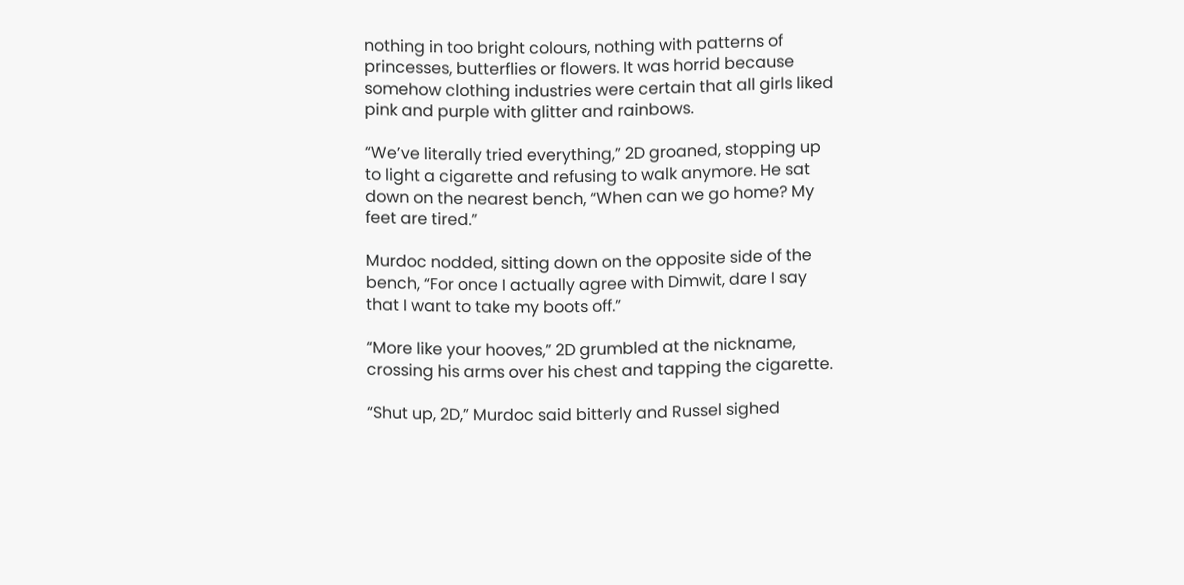nothing in too bright colours, nothing with patterns of princesses, butterflies or flowers. It was horrid because somehow clothing industries were certain that all girls liked pink and purple with glitter and rainbows.

“We’ve literally tried everything,” 2D groaned, stopping up to light a cigarette and refusing to walk anymore. He sat down on the nearest bench, “When can we go home? My feet are tired.”

Murdoc nodded, sitting down on the opposite side of the bench, “For once I actually agree with Dimwit, dare I say that I want to take my boots off.”

“More like your hooves,” 2D grumbled at the nickname, crossing his arms over his chest and tapping the cigarette.

“Shut up, 2D,” Murdoc said bitterly and Russel sighed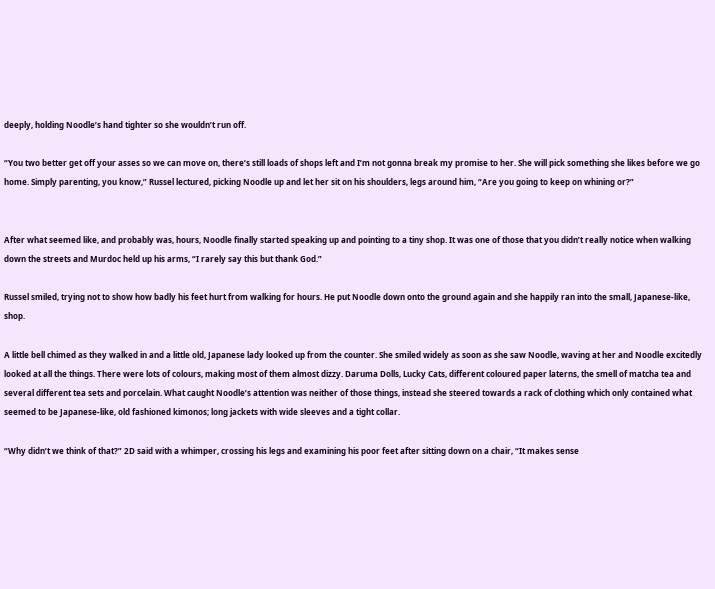deeply, holding Noodle’s hand tighter so she wouldn’t run off.

“You two better get off your asses so we can move on, there’s still loads of shops left and I’m not gonna break my promise to her. She will pick something she likes before we go home. Simply parenting, you know,” Russel lectured, picking Noodle up and let her sit on his shoulders, legs around him, “Are you going to keep on whining or?”


After what seemed like, and probably was, hours, Noodle finally started speaking up and pointing to a tiny shop. It was one of those that you didn’t really notice when walking down the streets and Murdoc held up his arms, “I rarely say this but thank God.”

Russel smiled, trying not to show how badly his feet hurt from walking for hours. He put Noodle down onto the ground again and she happily ran into the small, Japanese-like, shop.

A little bell chimed as they walked in and a little old, Japanese lady looked up from the counter. She smiled widely as soon as she saw Noodle, waving at her and Noodle excitedly looked at all the things. There were lots of colours, making most of them almost dizzy. Daruma Dolls, Lucky Cats, different coloured paper laterns, the smell of matcha tea and several different tea sets and porcelain. What caught Noodle’s attention was neither of those things, instead she steered towards a rack of clothing which only contained what seemed to be Japanese-like, old fashioned kimonos; long jackets with wide sleeves and a tight collar.

“Why didn’t we think of that?” 2D said with a whimper, crossing his legs and examining his poor feet after sitting down on a chair, “It makes sense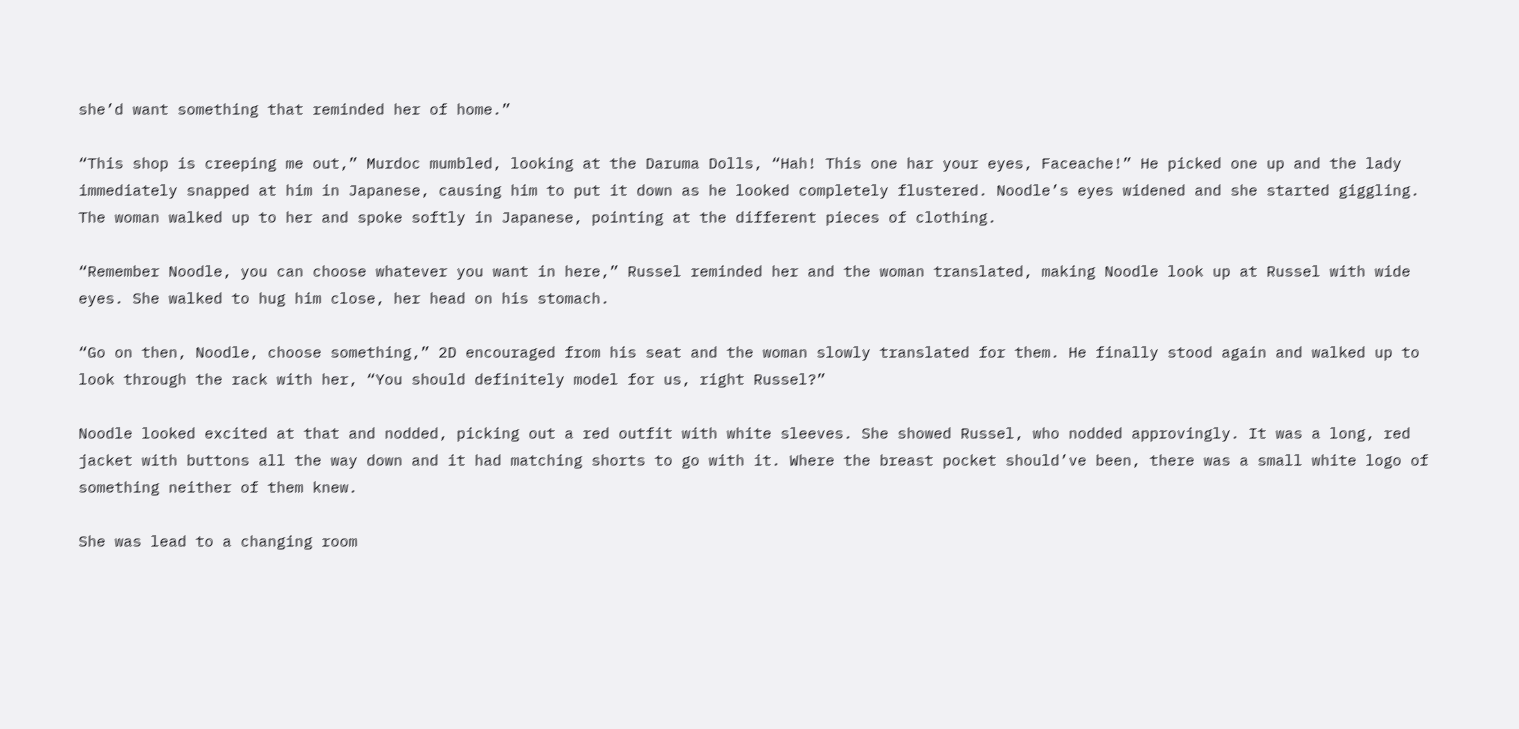she’d want something that reminded her of home.”

“This shop is creeping me out,” Murdoc mumbled, looking at the Daruma Dolls, “Hah! This one har your eyes, Faceache!” He picked one up and the lady immediately snapped at him in Japanese, causing him to put it down as he looked completely flustered. Noodle’s eyes widened and she started giggling. The woman walked up to her and spoke softly in Japanese, pointing at the different pieces of clothing.

“Remember Noodle, you can choose whatever you want in here,” Russel reminded her and the woman translated, making Noodle look up at Russel with wide eyes. She walked to hug him close, her head on his stomach.

“Go on then, Noodle, choose something,” 2D encouraged from his seat and the woman slowly translated for them. He finally stood again and walked up to look through the rack with her, “You should definitely model for us, right Russel?”

Noodle looked excited at that and nodded, picking out a red outfit with white sleeves. She showed Russel, who nodded approvingly. It was a long, red jacket with buttons all the way down and it had matching shorts to go with it. Where the breast pocket should’ve been, there was a small white logo of something neither of them knew.

She was lead to a changing room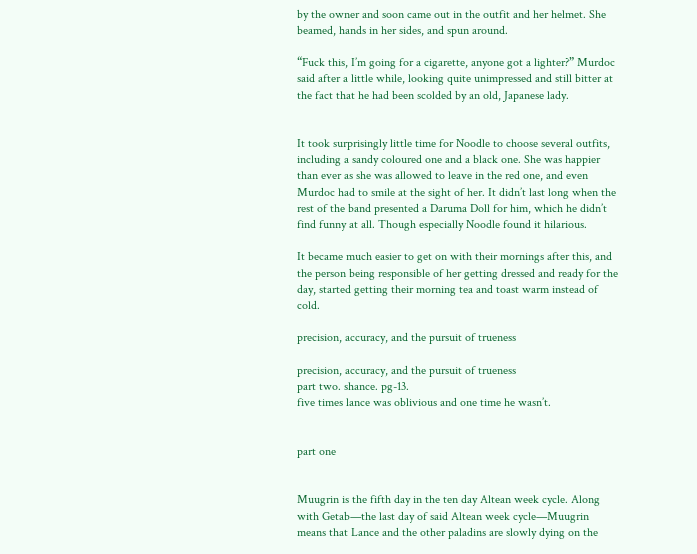by the owner and soon came out in the outfit and her helmet. She beamed, hands in her sides, and spun around.

“Fuck this, I’m going for a cigarette, anyone got a lighter?” Murdoc said after a little while, looking quite unimpressed and still bitter at the fact that he had been scolded by an old, Japanese lady.


It took surprisingly little time for Noodle to choose several outfits, including a sandy coloured one and a black one. She was happier than ever as she was allowed to leave in the red one, and even Murdoc had to smile at the sight of her. It didn’t last long when the rest of the band presented a Daruma Doll for him, which he didn’t find funny at all. Though especially Noodle found it hilarious.

It became much easier to get on with their mornings after this, and the person being responsible of her getting dressed and ready for the day, started getting their morning tea and toast warm instead of cold.

precision, accuracy, and the pursuit of trueness

precision, accuracy, and the pursuit of trueness
part two. shance. pg-13.
five times lance was oblivious and one time he wasn’t.


part one


Muugrin is the fifth day in the ten day Altean week cycle. Along with Getab—the last day of said Altean week cycle—Muugrin means that Lance and the other paladins are slowly dying on the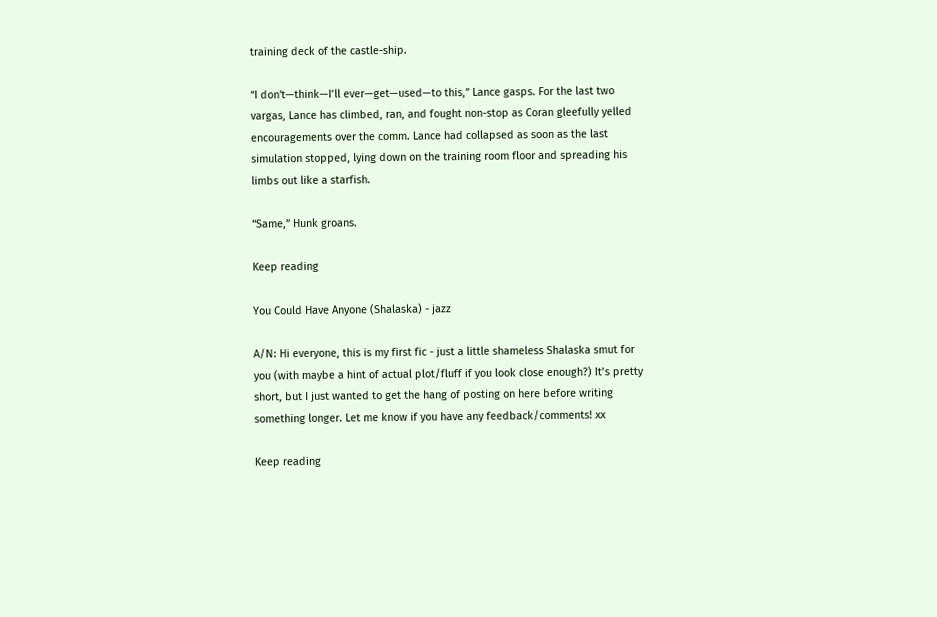training deck of the castle-ship.

“I don't—think—I’ll ever—get—used—to this,” Lance gasps. For the last two vargas, Lance has climbed, ran, and fought non-stop as Coran gleefully yelled encouragements over the comm. Lance had collapsed as soon as the last simulation stopped, lying down on the training room floor and spreading his limbs out like a starfish.

“Same,” Hunk groans.

Keep reading

You Could Have Anyone (Shalaska) - jazz

A/N: Hi everyone, this is my first fic - just a little shameless Shalaska smut for you (with maybe a hint of actual plot/fluff if you look close enough?) It’s pretty short, but I just wanted to get the hang of posting on here before writing something longer. Let me know if you have any feedback/comments! xx

Keep reading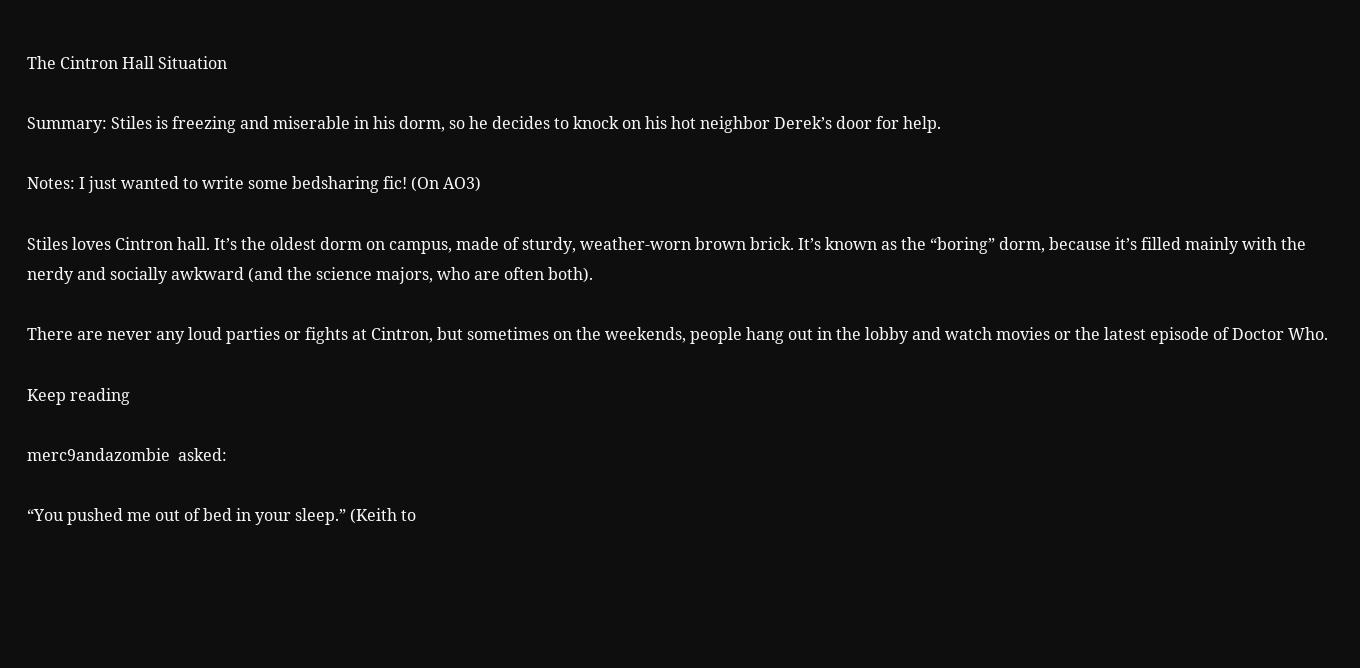The Cintron Hall Situation

Summary: Stiles is freezing and miserable in his dorm, so he decides to knock on his hot neighbor Derek’s door for help.

Notes: I just wanted to write some bedsharing fic! (On AO3)

Stiles loves Cintron hall. It’s the oldest dorm on campus, made of sturdy, weather-worn brown brick. It’s known as the “boring” dorm, because it’s filled mainly with the nerdy and socially awkward (and the science majors, who are often both).

There are never any loud parties or fights at Cintron, but sometimes on the weekends, people hang out in the lobby and watch movies or the latest episode of Doctor Who.

Keep reading

merc9andazombie  asked:

“You pushed me out of bed in your sleep.” (Keith to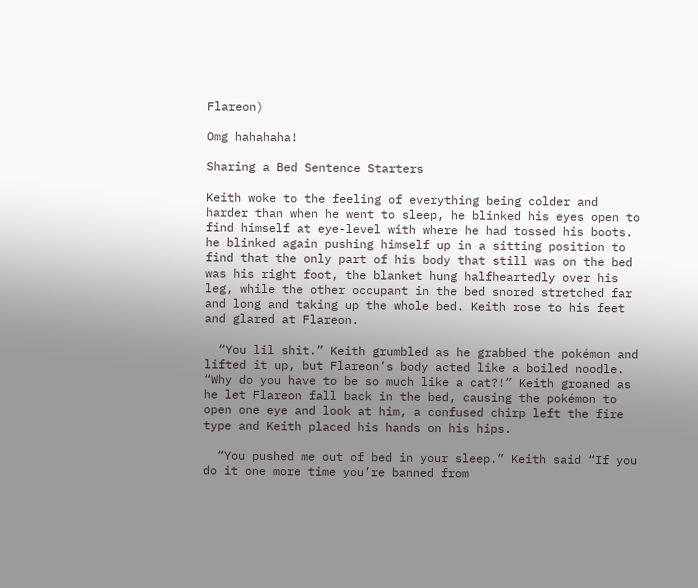Flareon)

Omg hahahaha!

Sharing a Bed Sentence Starters

Keith woke to the feeling of everything being colder and harder than when he went to sleep, he blinked his eyes open to find himself at eye-level with where he had tossed his boots. he blinked again pushing himself up in a sitting position to find that the only part of his body that still was on the bed was his right foot, the blanket hung halfheartedly over his leg, while the other occupant in the bed snored stretched far and long and taking up the whole bed. Keith rose to his feet and glared at Flareon.

  “You lil shit.” Keith grumbled as he grabbed the pokémon and lifted it up, but Flareon’s body acted like a boiled noodle. “Why do you have to be so much like a cat?!” Keith groaned as he let Flareon fall back in the bed, causing the pokémon to open one eye and look at him, a confused chirp left the fire type and Keith placed his hands on his hips.

  “You pushed me out of bed in your sleep.” Keith said “If you do it one more time you’re banned from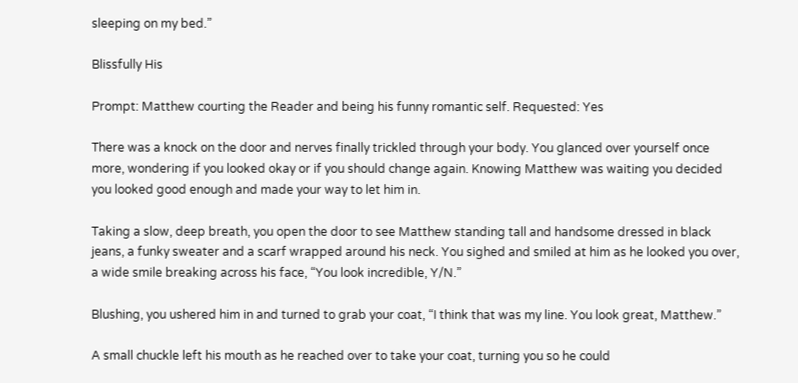sleeping on my bed.”

Blissfully His

Prompt: Matthew courting the Reader and being his funny romantic self. Requested: Yes

There was a knock on the door and nerves finally trickled through your body. You glanced over yourself once more, wondering if you looked okay or if you should change again. Knowing Matthew was waiting you decided you looked good enough and made your way to let him in.

Taking a slow, deep breath, you open the door to see Matthew standing tall and handsome dressed in black jeans, a funky sweater and a scarf wrapped around his neck. You sighed and smiled at him as he looked you over, a wide smile breaking across his face, “You look incredible, Y/N.”

Blushing, you ushered him in and turned to grab your coat, “I think that was my line. You look great, Matthew.”

A small chuckle left his mouth as he reached over to take your coat, turning you so he could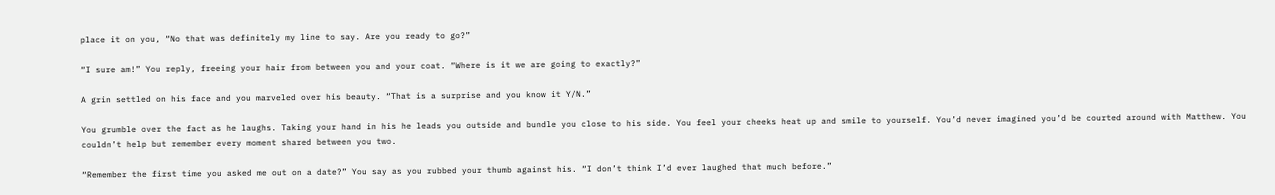place it on you, “No that was definitely my line to say. Are you ready to go?”

“I sure am!” You reply, freeing your hair from between you and your coat. “Where is it we are going to exactly?”

A grin settled on his face and you marveled over his beauty. “That is a surprise and you know it Y/N.”

You grumble over the fact as he laughs. Taking your hand in his he leads you outside and bundle you close to his side. You feel your cheeks heat up and smile to yourself. You’d never imagined you’d be courted around with Matthew. You couldn’t help but remember every moment shared between you two.

“Remember the first time you asked me out on a date?” You say as you rubbed your thumb against his. “I don’t think I’d ever laughed that much before.”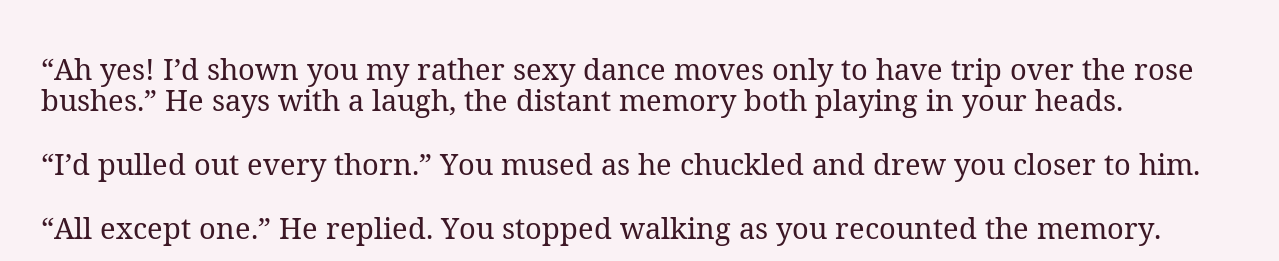“Ah yes! I’d shown you my rather sexy dance moves only to have trip over the rose bushes.” He says with a laugh, the distant memory both playing in your heads.

“I’d pulled out every thorn.” You mused as he chuckled and drew you closer to him.

“All except one.” He replied. You stopped walking as you recounted the memory.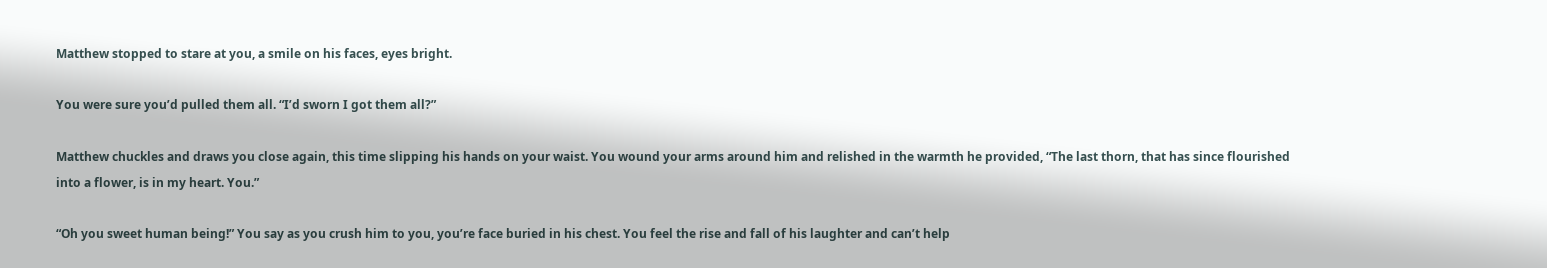Matthew stopped to stare at you, a smile on his faces, eyes bright.

You were sure you’d pulled them all. “I’d sworn I got them all?”

Matthew chuckles and draws you close again, this time slipping his hands on your waist. You wound your arms around him and relished in the warmth he provided, “The last thorn, that has since flourished into a flower, is in my heart. You.”

“Oh you sweet human being!” You say as you crush him to you, you’re face buried in his chest. You feel the rise and fall of his laughter and can’t help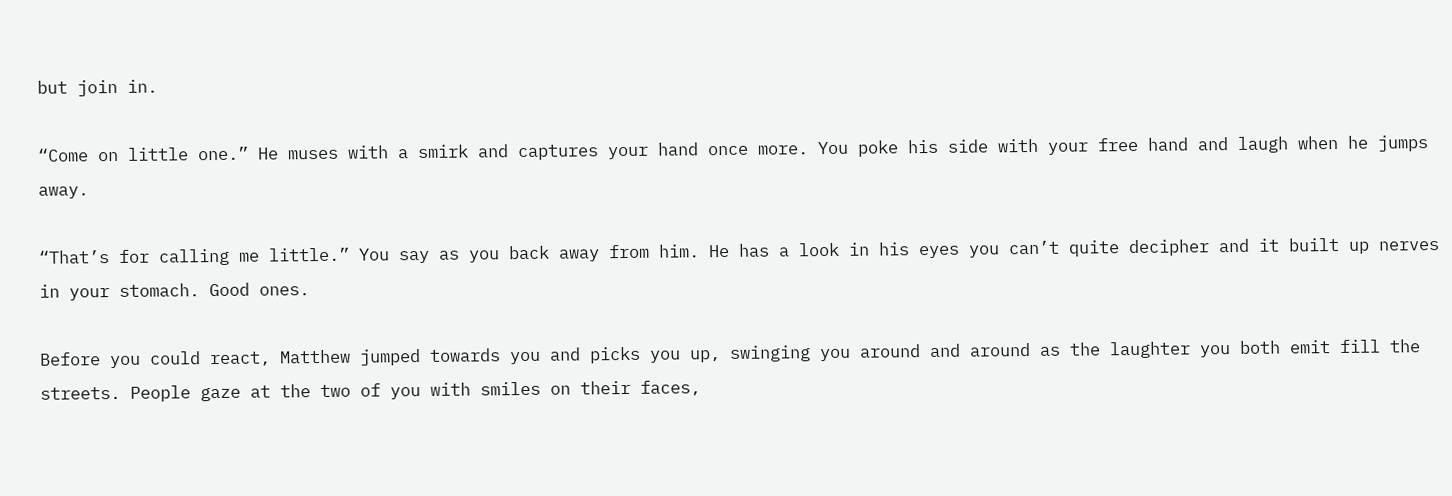but join in.

“Come on little one.” He muses with a smirk and captures your hand once more. You poke his side with your free hand and laugh when he jumps away.

“That’s for calling me little.” You say as you back away from him. He has a look in his eyes you can’t quite decipher and it built up nerves in your stomach. Good ones.

Before you could react, Matthew jumped towards you and picks you up, swinging you around and around as the laughter you both emit fill the streets. People gaze at the two of you with smiles on their faces,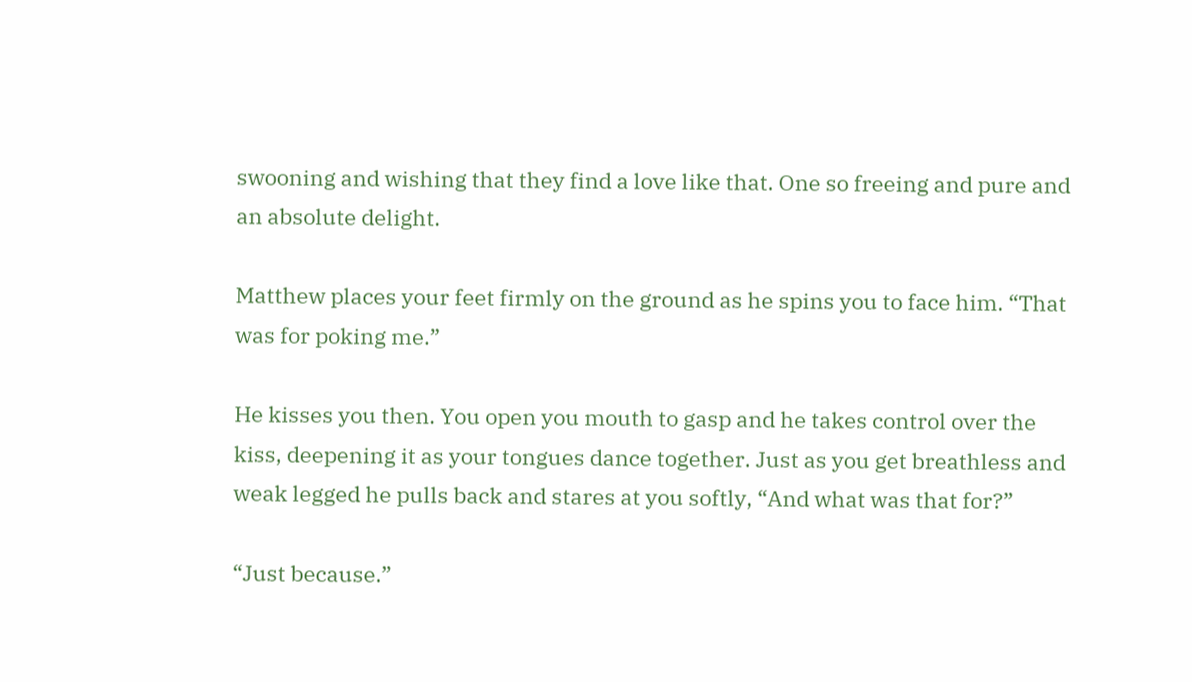swooning and wishing that they find a love like that. One so freeing and pure and an absolute delight.

Matthew places your feet firmly on the ground as he spins you to face him. “That was for poking me.”

He kisses you then. You open you mouth to gasp and he takes control over the kiss, deepening it as your tongues dance together. Just as you get breathless and weak legged he pulls back and stares at you softly, “And what was that for?”

“Just because.”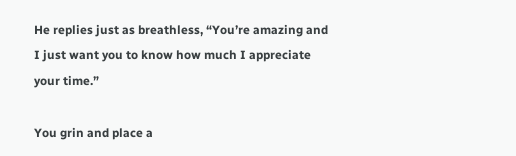He replies just as breathless, “You’re amazing and I just want you to know how much I appreciate your time.”

You grin and place a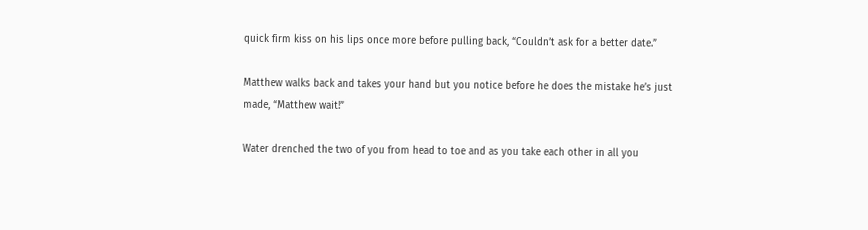quick firm kiss on his lips once more before pulling back, “Couldn’t ask for a better date.”

Matthew walks back and takes your hand but you notice before he does the mistake he’s just made, “Matthew wait!”

Water drenched the two of you from head to toe and as you take each other in all you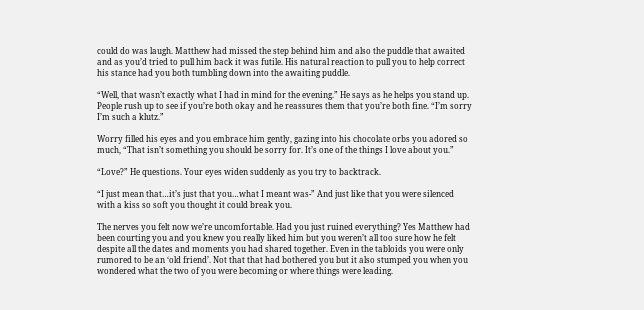could do was laugh. Matthew had missed the step behind him and also the puddle that awaited and as you’d tried to pull him back it was futile. His natural reaction to pull you to help correct his stance had you both tumbling down into the awaiting puddle.

“Well, that wasn’t exactly what I had in mind for the evening.” He says as he helps you stand up. People rush up to see if you’re both okay and he reassures them that you’re both fine. “I’m sorry I’m such a klutz.”

Worry filled his eyes and you embrace him gently, gazing into his chocolate orbs you adored so much, “That isn’t something you should be sorry for. It’s one of the things I love about you.”

“Love?” He questions. Your eyes widen suddenly as you try to backtrack.

“I just mean that…it’s just that you…what I meant was-” And just like that you were silenced with a kiss so soft you thought it could break you.

The nerves you felt now we’re uncomfortable. Had you just ruined everything? Yes Matthew had been courting you and you knew you really liked him but you weren’t all too sure how he felt despite all the dates and moments you had shared together. Even in the tabloids you were only rumored to be an ‘old friend’. Not that that had bothered you but it also stumped you when you wondered what the two of you were becoming or where things were leading.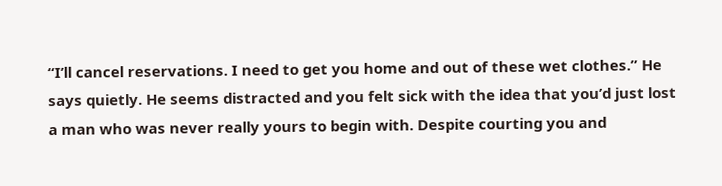“I’ll cancel reservations. I need to get you home and out of these wet clothes.” He says quietly. He seems distracted and you felt sick with the idea that you’d just lost a man who was never really yours to begin with. Despite courting you and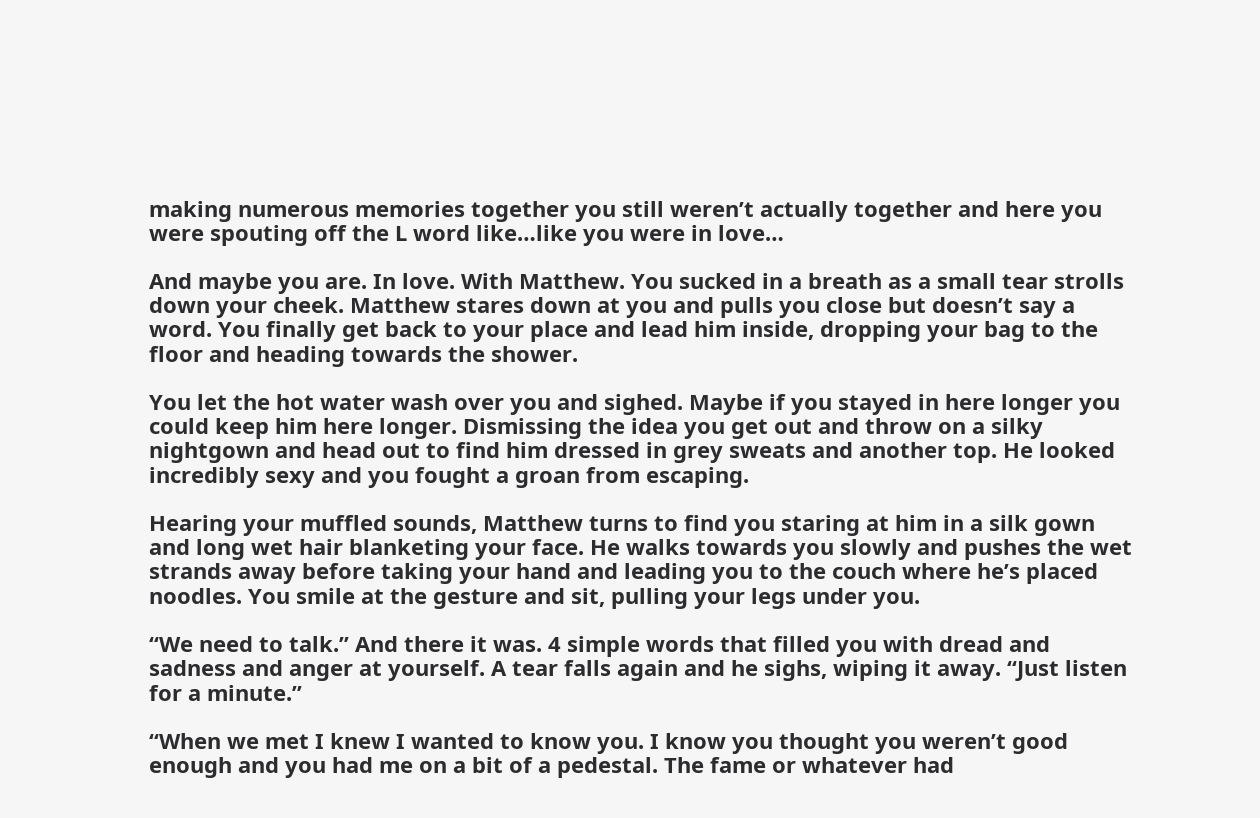making numerous memories together you still weren’t actually together and here you were spouting off the L word like…like you were in love…

And maybe you are. In love. With Matthew. You sucked in a breath as a small tear strolls down your cheek. Matthew stares down at you and pulls you close but doesn’t say a word. You finally get back to your place and lead him inside, dropping your bag to the floor and heading towards the shower.

You let the hot water wash over you and sighed. Maybe if you stayed in here longer you could keep him here longer. Dismissing the idea you get out and throw on a silky nightgown and head out to find him dressed in grey sweats and another top. He looked incredibly sexy and you fought a groan from escaping.

Hearing your muffled sounds, Matthew turns to find you staring at him in a silk gown and long wet hair blanketing your face. He walks towards you slowly and pushes the wet strands away before taking your hand and leading you to the couch where he’s placed noodles. You smile at the gesture and sit, pulling your legs under you.

“We need to talk.” And there it was. 4 simple words that filled you with dread and sadness and anger at yourself. A tear falls again and he sighs, wiping it away. “Just listen for a minute.”

“When we met I knew I wanted to know you. I know you thought you weren’t good enough and you had me on a bit of a pedestal. The fame or whatever had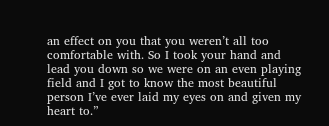an effect on you that you weren’t all too comfortable with. So I took your hand and lead you down so we were on an even playing field and I got to know the most beautiful person I’ve ever laid my eyes on and given my heart to.”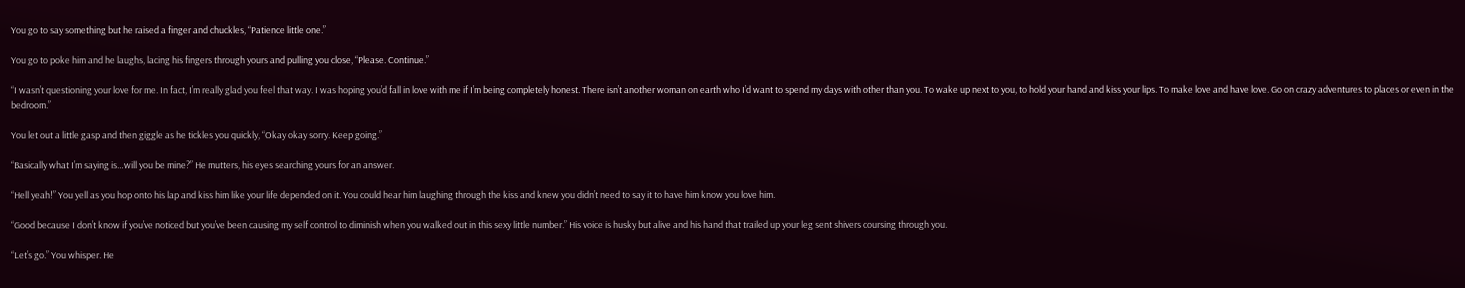You go to say something but he raised a finger and chuckles, “Patience little one.”

You go to poke him and he laughs, lacing his fingers through yours and pulling you close, “Please. Continue.”

“I wasn’t questioning your love for me. In fact, I’m really glad you feel that way. I was hoping you’d fall in love with me if I’m being completely honest. There isn’t another woman on earth who I’d want to spend my days with other than you. To wake up next to you, to hold your hand and kiss your lips. To make love and have love. Go on crazy adventures to places or even in the bedroom.”

You let out a little gasp and then giggle as he tickles you quickly, “Okay okay sorry. Keep going.”

“Basically what I’m saying is…will you be mine?” He mutters, his eyes searching yours for an answer.

“Hell yeah!” You yell as you hop onto his lap and kiss him like your life depended on it. You could hear him laughing through the kiss and knew you didn’t need to say it to have him know you love him.

“Good because I don’t know if you’ve noticed but you’ve been causing my self control to diminish when you walked out in this sexy little number.” His voice is husky but alive and his hand that trailed up your leg sent shivers coursing through you.

“Let’s go.” You whisper. He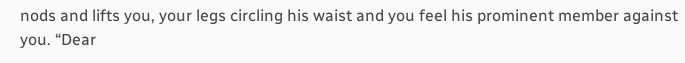nods and lifts you, your legs circling his waist and you feel his prominent member against you. “Dear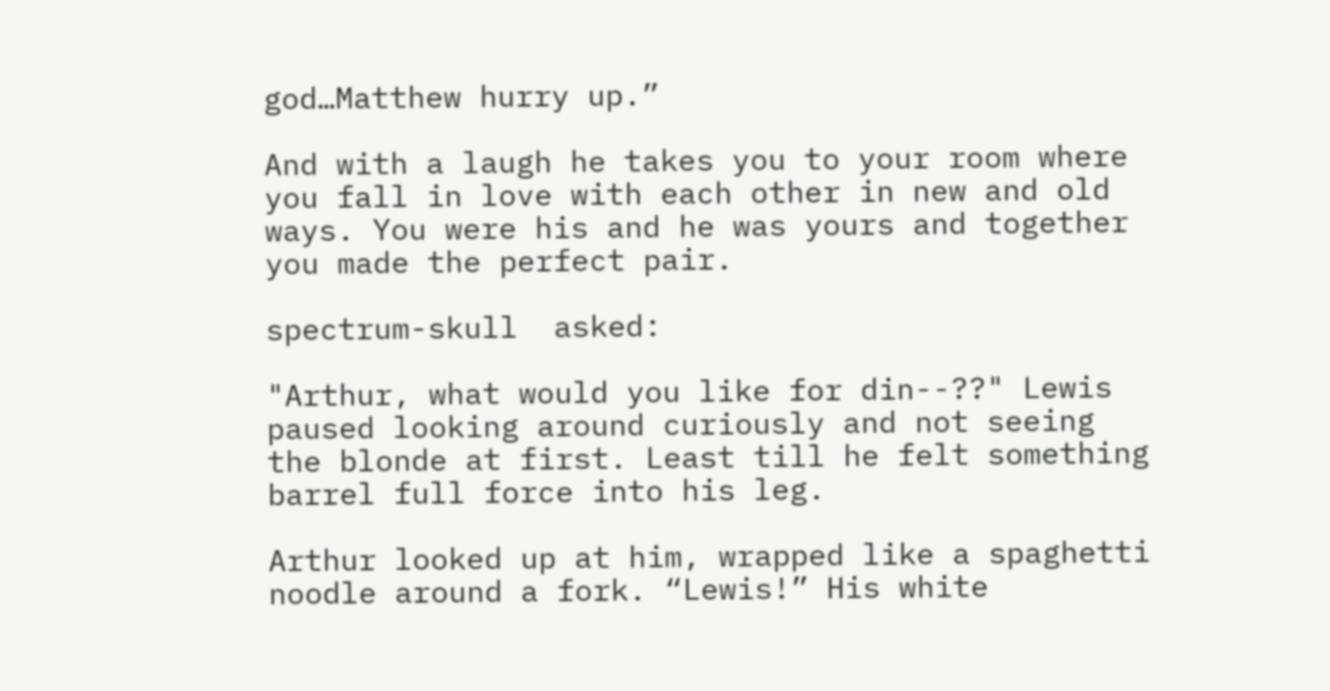god…Matthew hurry up.”

And with a laugh he takes you to your room where you fall in love with each other in new and old ways. You were his and he was yours and together you made the perfect pair.

spectrum-skull  asked:

"Arthur, what would you like for din--??" Lewis paused looking around curiously and not seeing the blonde at first. Least till he felt something barrel full force into his leg.

Arthur looked up at him, wrapped like a spaghetti noodle around a fork. “Lewis!” His white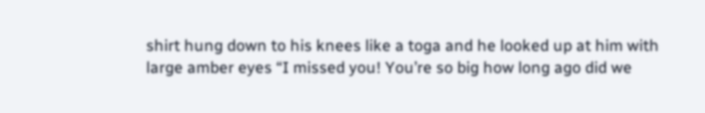shirt hung down to his knees like a toga and he looked up at him with large amber eyes “I missed you! You’re so big how long ago did we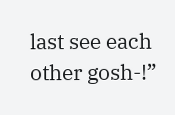last see each other gosh-!”